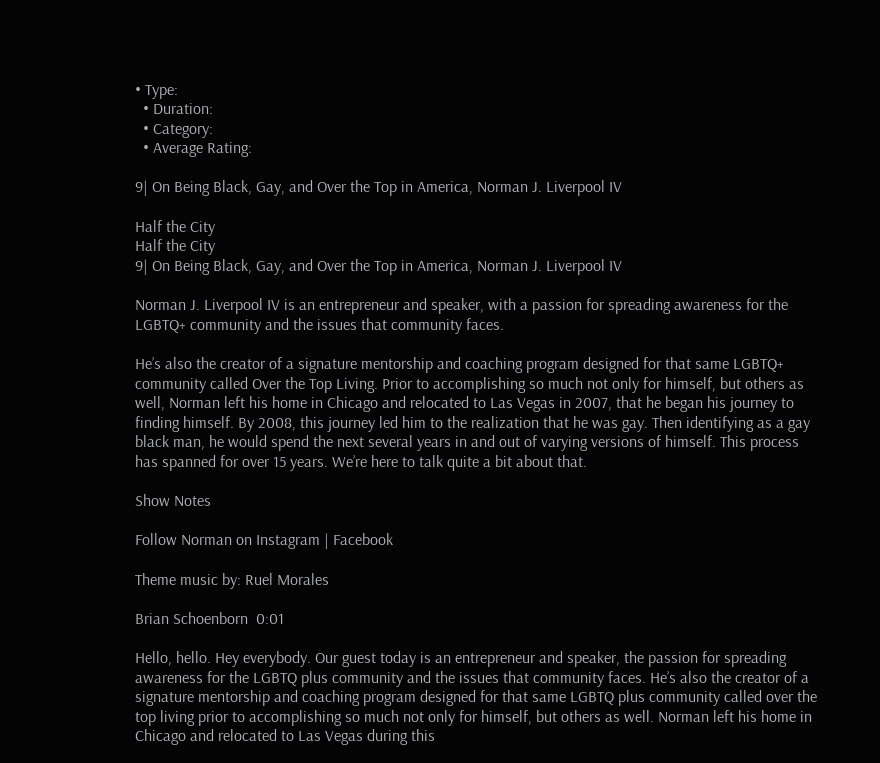• Type:
  • Duration:
  • Category:
  • Average Rating:

9| On Being Black, Gay, and Over the Top in America, Norman J. Liverpool IV

Half the City
Half the City
9| On Being Black, Gay, and Over the Top in America, Norman J. Liverpool IV

Norman J. Liverpool IV is an entrepreneur and speaker, with a passion for spreading awareness for the LGBTQ+ community and the issues that community faces.

He’s also the creator of a signature mentorship and coaching program designed for that same LGBTQ+ community called Over the Top Living. Prior to accomplishing so much not only for himself, but others as well, Norman left his home in Chicago and relocated to Las Vegas in 2007, that he began his journey to finding himself. By 2008, this journey led him to the realization that he was gay. Then identifying as a gay black man, he would spend the next several years in and out of varying versions of himself. This process has spanned for over 15 years. We’re here to talk quite a bit about that.

Show Notes

Follow Norman on Instagram | Facebook

Theme music by: Ruel Morales

Brian Schoenborn  0:01

Hello, hello. Hey everybody. Our guest today is an entrepreneur and speaker, the passion for spreading awareness for the LGBTQ plus community and the issues that community faces. He’s also the creator of a signature mentorship and coaching program designed for that same LGBTQ plus community called over the top living prior to accomplishing so much not only for himself, but others as well. Norman left his home in Chicago and relocated to Las Vegas during this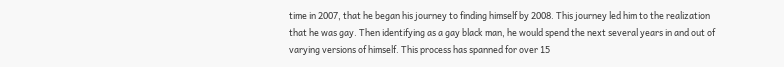time in 2007, that he began his journey to finding himself by 2008. This journey led him to the realization that he was gay. Then identifying as a gay black man, he would spend the next several years in and out of varying versions of himself. This process has spanned for over 15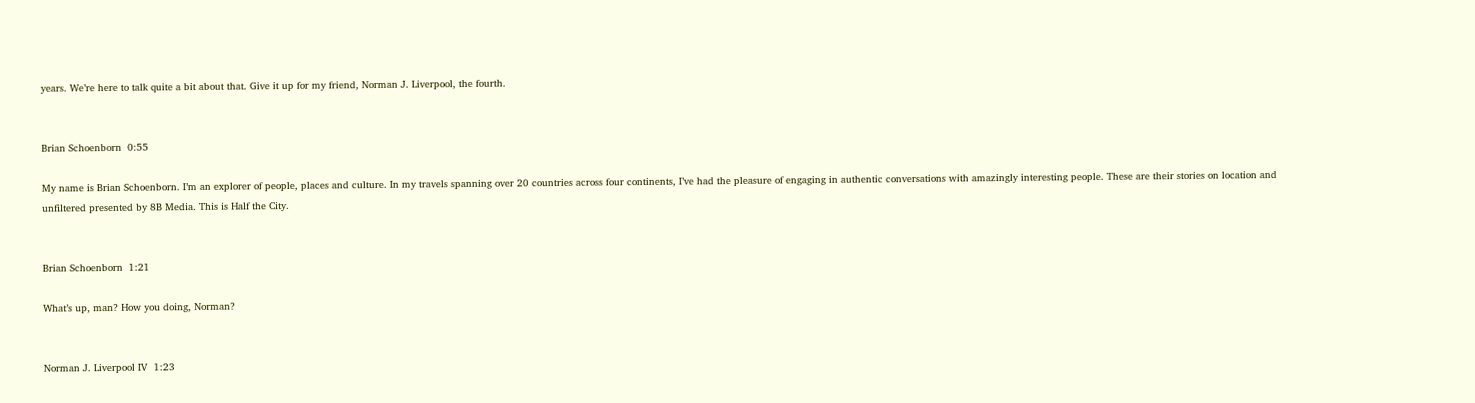years. We’re here to talk quite a bit about that. Give it up for my friend, Norman J. Liverpool, the fourth.


Brian Schoenborn  0:55

My name is Brian Schoenborn. I’m an explorer of people, places and culture. In my travels spanning over 20 countries across four continents, I’ve had the pleasure of engaging in authentic conversations with amazingly interesting people. These are their stories on location and unfiltered presented by 8B Media. This is Half the City.


Brian Schoenborn  1:21

What’s up, man? How you doing, Norman?


Norman J. Liverpool IV  1:23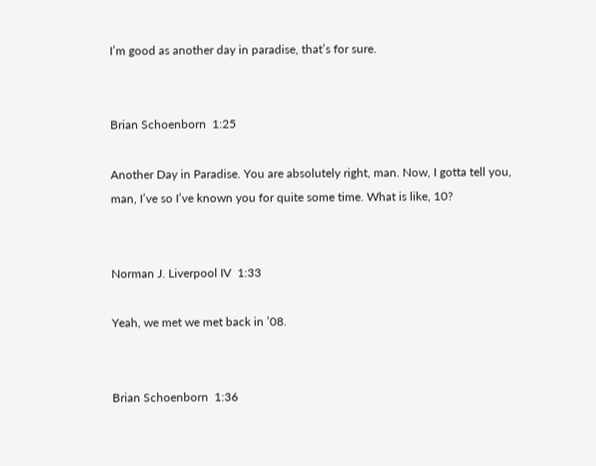I’m good as another day in paradise, that’s for sure.


Brian Schoenborn  1:25

Another Day in Paradise. You are absolutely right, man. Now, I gotta tell you, man, I’ve so I’ve known you for quite some time. What is like, 10?


Norman J. Liverpool IV  1:33

Yeah, we met we met back in ’08.


Brian Schoenborn  1:36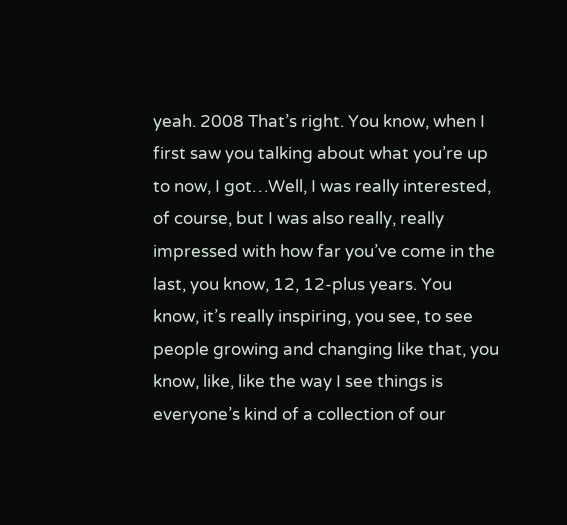yeah. 2008 That’s right. You know, when I first saw you talking about what you’re up to now, I got…Well, I was really interested, of course, but I was also really, really impressed with how far you’ve come in the last, you know, 12, 12-plus years. You know, it’s really inspiring, you see, to see people growing and changing like that, you know, like, like the way I see things is everyone’s kind of a collection of our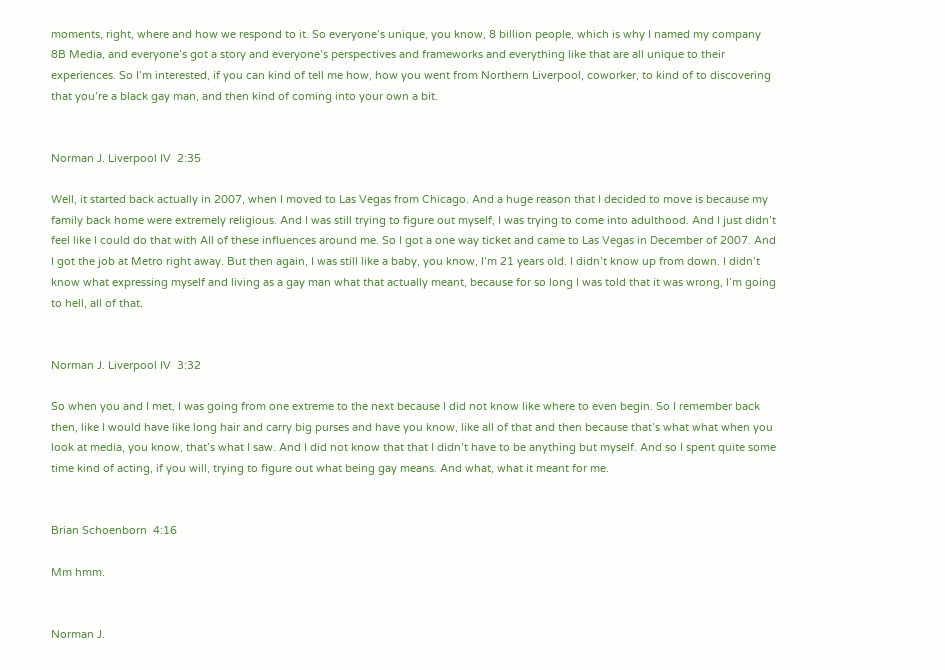moments, right, where and how we respond to it. So everyone’s unique, you know, 8 billion people, which is why I named my company 8B Media, and everyone’s got a story and everyone’s perspectives and frameworks and everything like that are all unique to their experiences. So I’m interested, if you can kind of tell me how, how you went from Northern Liverpool, coworker, to kind of to discovering that you’re a black gay man, and then kind of coming into your own a bit.


Norman J. Liverpool IV  2:35

Well, it started back actually in 2007, when I moved to Las Vegas from Chicago. And a huge reason that I decided to move is because my family back home were extremely religious. And I was still trying to figure out myself, I was trying to come into adulthood. And I just didn’t feel like I could do that with All of these influences around me. So I got a one way ticket and came to Las Vegas in December of 2007. And I got the job at Metro right away. But then again, I was still like a baby, you know, I’m 21 years old. I didn’t know up from down. I didn’t know what expressing myself and living as a gay man what that actually meant, because for so long I was told that it was wrong, I’m going to hell, all of that.


Norman J. Liverpool IV  3:32

So when you and I met, I was going from one extreme to the next because I did not know like where to even begin. So I remember back then, like I would have like long hair and carry big purses and have you know, like all of that and then because that’s what what when you look at media, you know, that’s what I saw. And I did not know that that I didn’t have to be anything but myself. And so I spent quite some time kind of acting, if you will, trying to figure out what being gay means. And what, what it meant for me.


Brian Schoenborn  4:16

Mm hmm.


Norman J.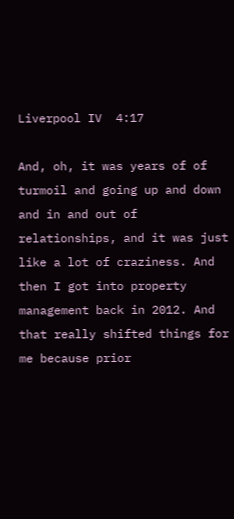Liverpool IV  4:17

And, oh, it was years of of turmoil and going up and down and in and out of relationships, and it was just like a lot of craziness. And then I got into property management back in 2012. And that really shifted things for me because prior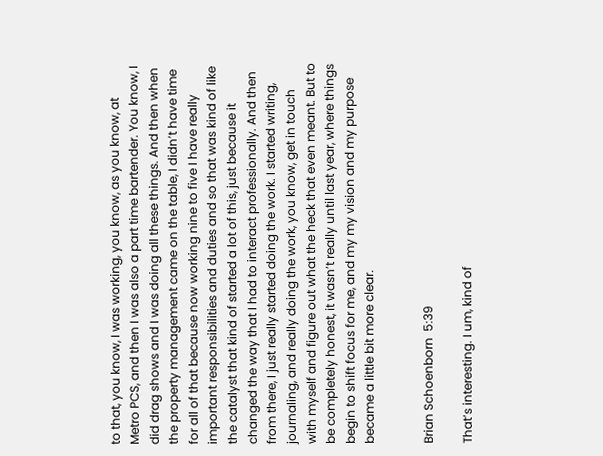to that, you know, I was working, you know, as you know, at Metro PCS, and then I was also a part time bartender. You know, I did drag shows and I was doing all these things. And then when the property management came on the table, I didn’t have time for all of that because now working nine to five I have really important responsibilities and duties and so that was kind of like the catalyst that kind of started a lot of this, just because it changed the way that I had to interact professionally. And then from there, I just really started doing the work. I started writing, journaling, and really doing the work, you know, get in touch with myself and figure out what the heck that even meant. But to be completely honest, it wasn’t really until last year, where things begin to shift focus for me, and my my vision and my purpose became a little bit more clear.


Brian Schoenborn  5:39

That’s interesting. I um, kind of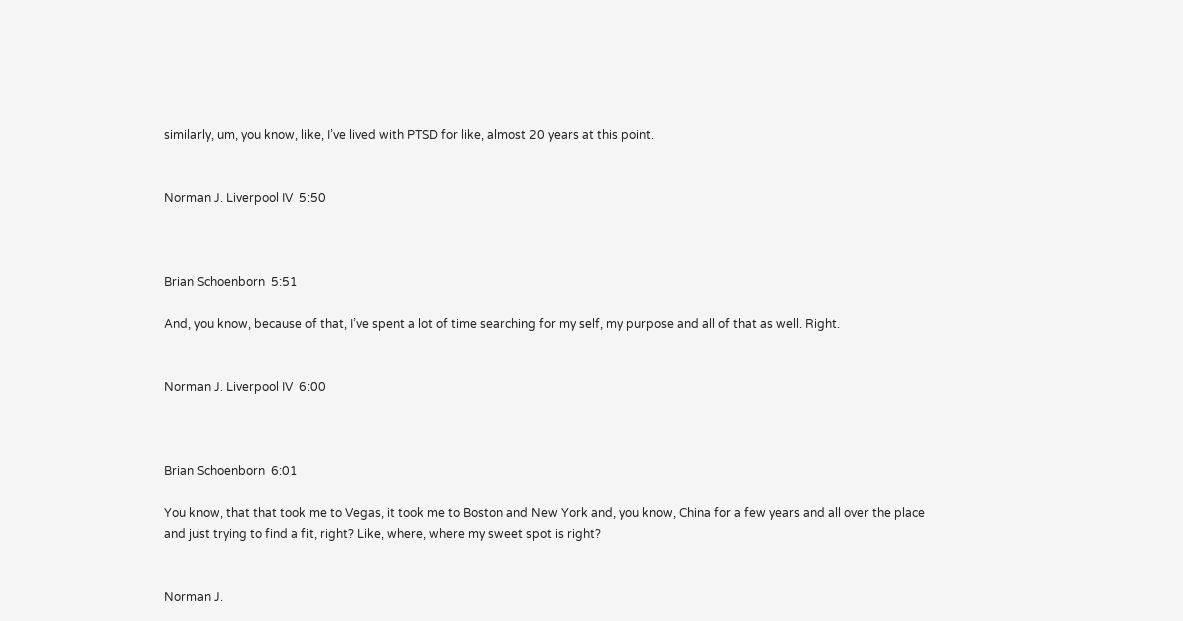similarly, um, you know, like, I’ve lived with PTSD for like, almost 20 years at this point.


Norman J. Liverpool IV  5:50



Brian Schoenborn  5:51

And, you know, because of that, I’ve spent a lot of time searching for my self, my purpose and all of that as well. Right.


Norman J. Liverpool IV  6:00



Brian Schoenborn  6:01

You know, that that took me to Vegas, it took me to Boston and New York and, you know, China for a few years and all over the place and just trying to find a fit, right? Like, where, where my sweet spot is right?


Norman J.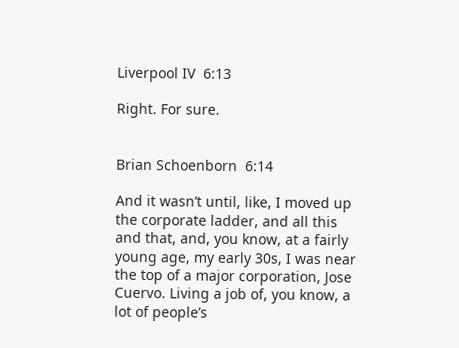Liverpool IV  6:13

Right. For sure.


Brian Schoenborn  6:14

And it wasn’t until, like, I moved up the corporate ladder, and all this and that, and, you know, at a fairly young age, my early 30s, I was near the top of a major corporation, Jose Cuervo. Living a job of, you know, a lot of people’s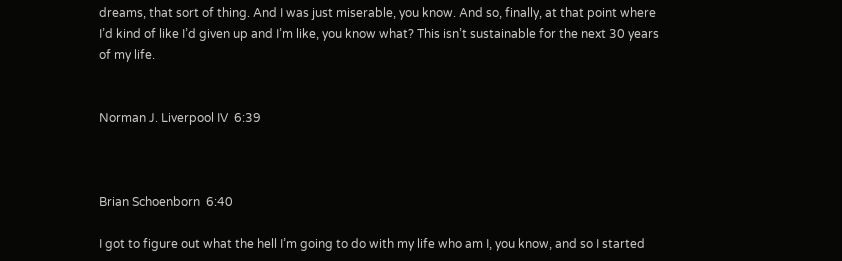dreams, that sort of thing. And I was just miserable, you know. And so, finally, at that point where I’d kind of like I’d given up and I’m like, you know what? This isn’t sustainable for the next 30 years of my life.


Norman J. Liverpool IV  6:39



Brian Schoenborn  6:40

I got to figure out what the hell I’m going to do with my life who am I, you know, and so I started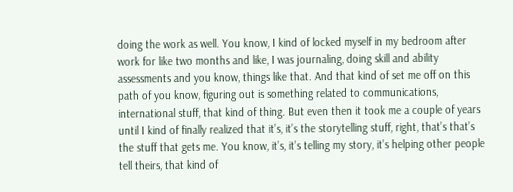doing the work as well. You know, I kind of locked myself in my bedroom after work for like two months and like, I was journaling, doing skill and ability assessments and you know, things like that. And that kind of set me off on this path of you know, figuring out is something related to communications, international stuff, that kind of thing. But even then it took me a couple of years until I kind of finally realized that it’s, it’s the storytelling stuff, right, that’s that’s the stuff that gets me. You know, it’s, it’s telling my story, it’s helping other people tell theirs, that kind of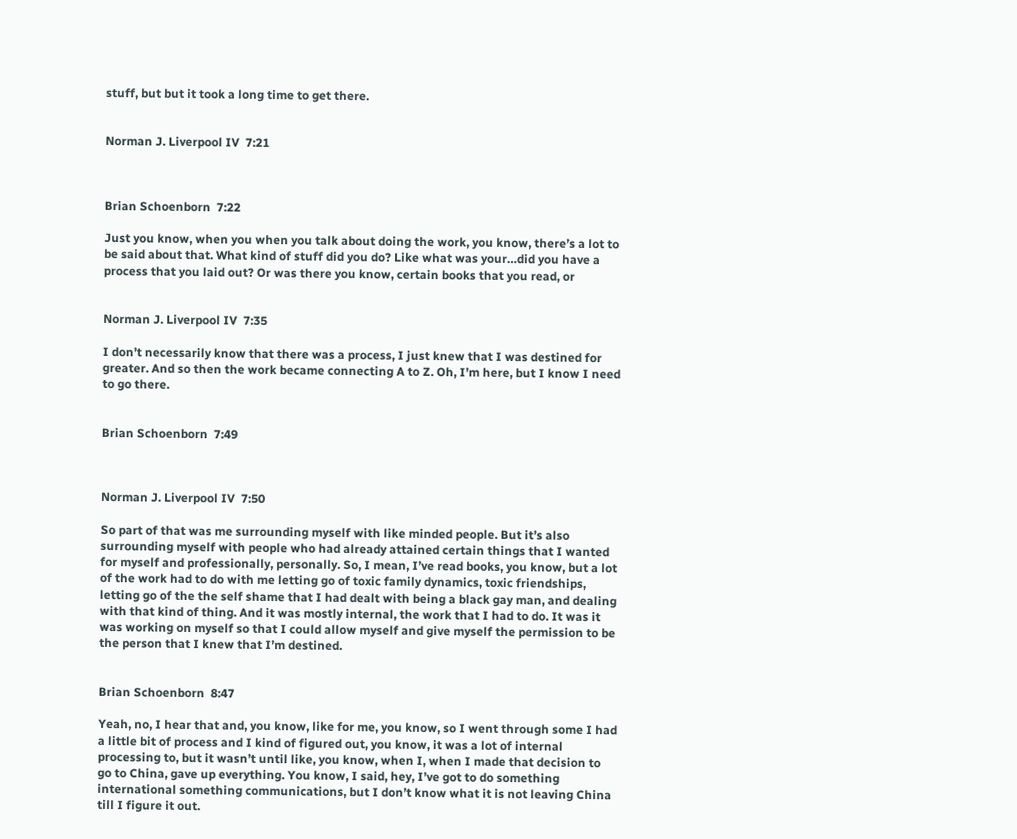stuff, but but it took a long time to get there.


Norman J. Liverpool IV  7:21



Brian Schoenborn  7:22

Just you know, when you when you talk about doing the work, you know, there’s a lot to be said about that. What kind of stuff did you do? Like what was your…did you have a process that you laid out? Or was there you know, certain books that you read, or


Norman J. Liverpool IV  7:35

I don’t necessarily know that there was a process, I just knew that I was destined for greater. And so then the work became connecting A to Z. Oh, I’m here, but I know I need to go there.


Brian Schoenborn  7:49



Norman J. Liverpool IV  7:50

So part of that was me surrounding myself with like minded people. But it’s also surrounding myself with people who had already attained certain things that I wanted for myself and professionally, personally. So, I mean, I’ve read books, you know, but a lot of the work had to do with me letting go of toxic family dynamics, toxic friendships, letting go of the the self shame that I had dealt with being a black gay man, and dealing with that kind of thing. And it was mostly internal, the work that I had to do. It was it was working on myself so that I could allow myself and give myself the permission to be the person that I knew that I’m destined.


Brian Schoenborn  8:47

Yeah, no, I hear that and, you know, like for me, you know, so I went through some I had a little bit of process and I kind of figured out, you know, it was a lot of internal processing to, but it wasn’t until like, you know, when I, when I made that decision to go to China, gave up everything. You know, I said, hey, I’ve got to do something international something communications, but I don’t know what it is not leaving China till I figure it out.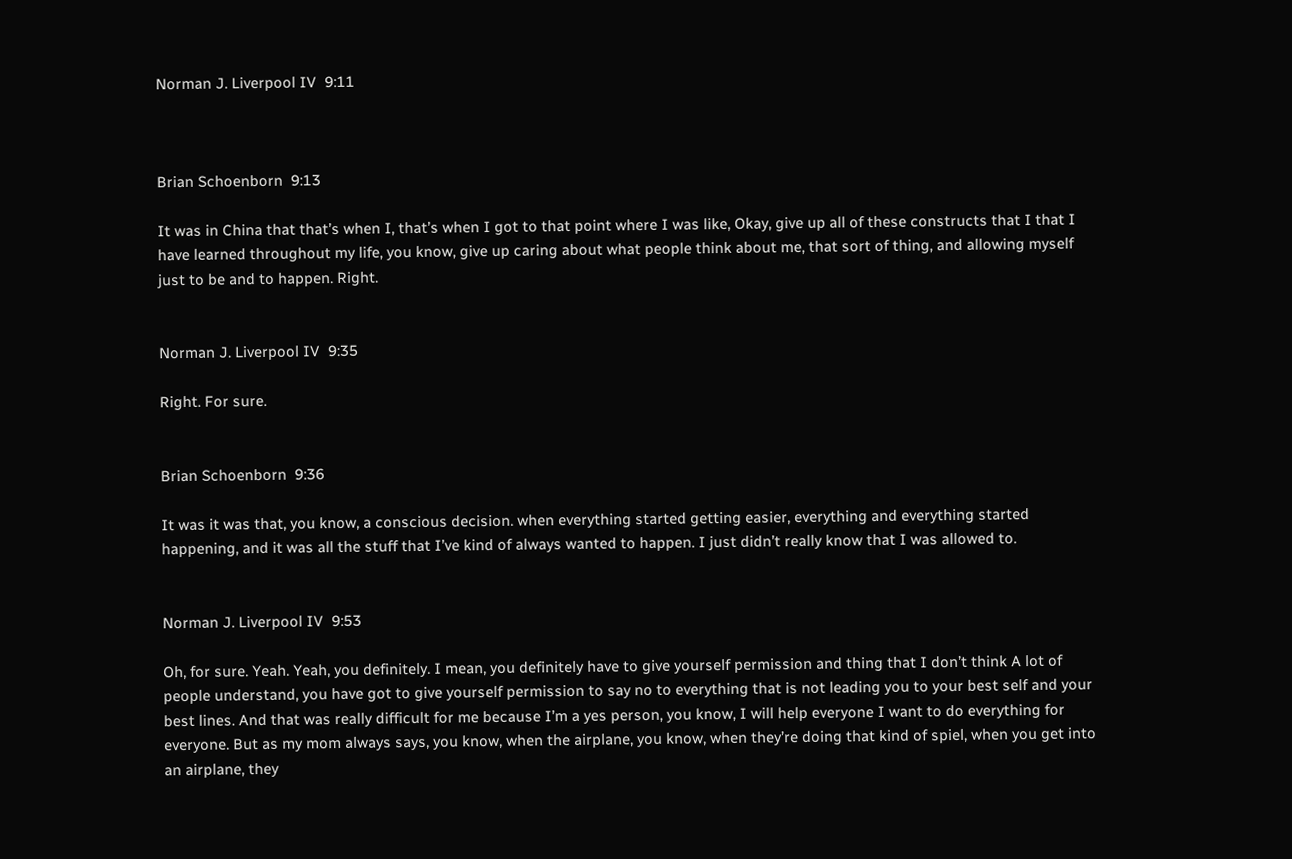Norman J. Liverpool IV  9:11



Brian Schoenborn  9:13

It was in China that that’s when I, that’s when I got to that point where I was like, Okay, give up all of these constructs that I that I have learned throughout my life, you know, give up caring about what people think about me, that sort of thing, and allowing myself just to be and to happen. Right.


Norman J. Liverpool IV  9:35

Right. For sure.


Brian Schoenborn  9:36

It was it was that, you know, a conscious decision. when everything started getting easier, everything and everything started happening, and it was all the stuff that I’ve kind of always wanted to happen. I just didn’t really know that I was allowed to.


Norman J. Liverpool IV  9:53

Oh, for sure. Yeah. Yeah, you definitely. I mean, you definitely have to give yourself permission and thing that I don’t think A lot of people understand, you have got to give yourself permission to say no to everything that is not leading you to your best self and your best lines. And that was really difficult for me because I’m a yes person, you know, I will help everyone I want to do everything for everyone. But as my mom always says, you know, when the airplane, you know, when they’re doing that kind of spiel, when you get into an airplane, they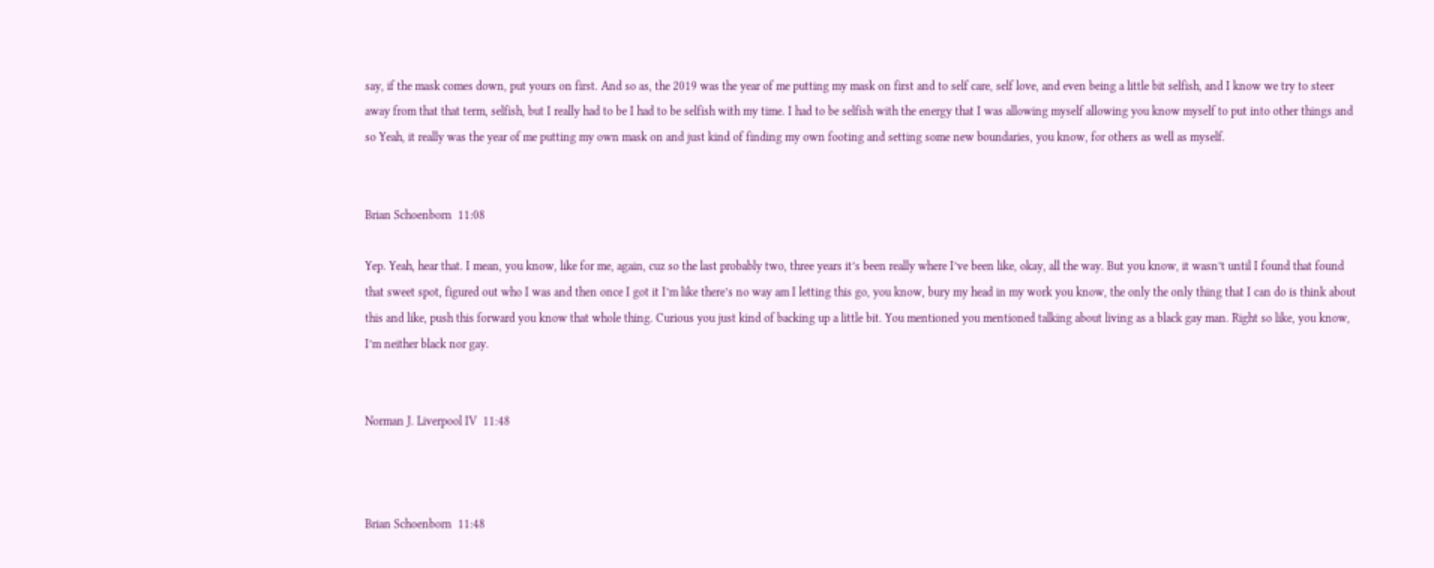say, if the mask comes down, put yours on first. And so as, the 2019 was the year of me putting my mask on first and to self care, self love, and even being a little bit selfish, and I know we try to steer away from that that term, selfish, but I really had to be I had to be selfish with my time. I had to be selfish with the energy that I was allowing myself allowing you know myself to put into other things and so Yeah, it really was the year of me putting my own mask on and just kind of finding my own footing and setting some new boundaries, you know, for others as well as myself.


Brian Schoenborn  11:08

Yep. Yeah, hear that. I mean, you know, like for me, again, cuz so the last probably two, three years it’s been really where I’ve been like, okay, all the way. But you know, it wasn’t until I found that found that sweet spot, figured out who I was and then once I got it I’m like there’s no way am I letting this go, you know, bury my head in my work you know, the only the only thing that I can do is think about this and like, push this forward you know that whole thing. Curious you just kind of backing up a little bit. You mentioned you mentioned talking about living as a black gay man. Right so like, you know, I’m neither black nor gay.


Norman J. Liverpool IV  11:48



Brian Schoenborn  11:48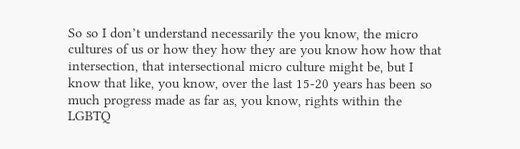So so I don’t understand necessarily the you know, the micro cultures of us or how they how they are you know how how that intersection, that intersectional micro culture might be, but I know that like, you know, over the last 15-20 years has been so much progress made as far as, you know, rights within the LGBTQ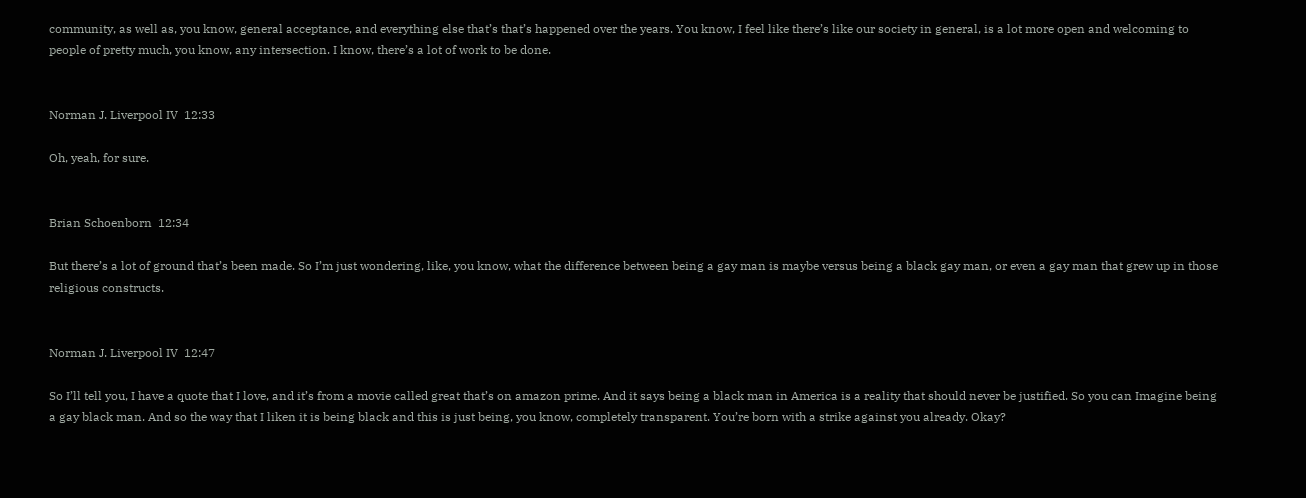community, as well as, you know, general acceptance, and everything else that’s that’s happened over the years. You know, I feel like there’s like our society in general, is a lot more open and welcoming to people of pretty much, you know, any intersection. I know, there’s a lot of work to be done.


Norman J. Liverpool IV  12:33

Oh, yeah, for sure.


Brian Schoenborn  12:34

But there’s a lot of ground that’s been made. So I’m just wondering, like, you know, what the difference between being a gay man is maybe versus being a black gay man, or even a gay man that grew up in those religious constructs.


Norman J. Liverpool IV  12:47

So I’ll tell you, I have a quote that I love, and it’s from a movie called great that’s on amazon prime. And it says being a black man in America is a reality that should never be justified. So you can Imagine being a gay black man. And so the way that I liken it is being black and this is just being, you know, completely transparent. You’re born with a strike against you already. Okay?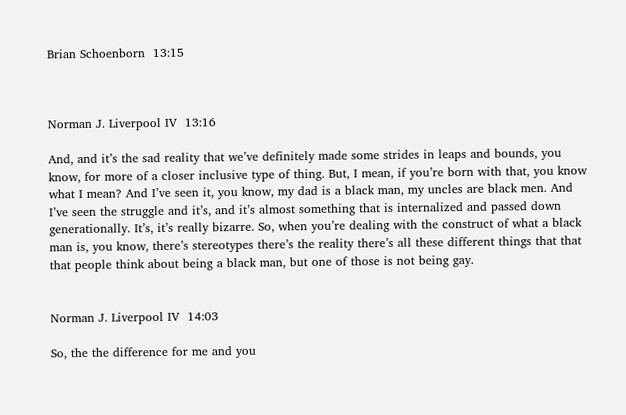Brian Schoenborn  13:15



Norman J. Liverpool IV  13:16

And, and it’s the sad reality that we’ve definitely made some strides in leaps and bounds, you know, for more of a closer inclusive type of thing. But, I mean, if you’re born with that, you know what I mean? And I’ve seen it, you know, my dad is a black man, my uncles are black men. And I’ve seen the struggle and it’s, and it’s almost something that is internalized and passed down generationally. It’s, it’s really bizarre. So, when you’re dealing with the construct of what a black man is, you know, there’s stereotypes there’s the reality there’s all these different things that that that people think about being a black man, but one of those is not being gay.


Norman J. Liverpool IV  14:03

So, the the difference for me and you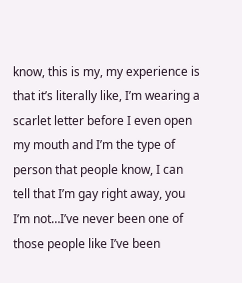know, this is my, my experience is that it’s literally like, I’m wearing a scarlet letter before I even open my mouth and I’m the type of person that people know, I can tell that I’m gay right away, you I’m not…I’ve never been one of those people like I’ve been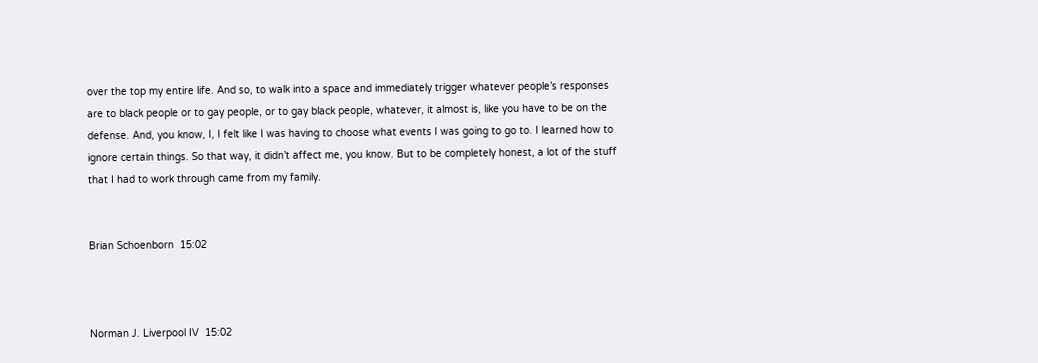over the top my entire life. And so, to walk into a space and immediately trigger whatever people’s responses are to black people or to gay people, or to gay black people, whatever, it almost is, like you have to be on the defense. And, you know, I, I felt like I was having to choose what events I was going to go to. I learned how to ignore certain things. So that way, it didn’t affect me, you know. But to be completely honest, a lot of the stuff that I had to work through came from my family.


Brian Schoenborn  15:02



Norman J. Liverpool IV  15:02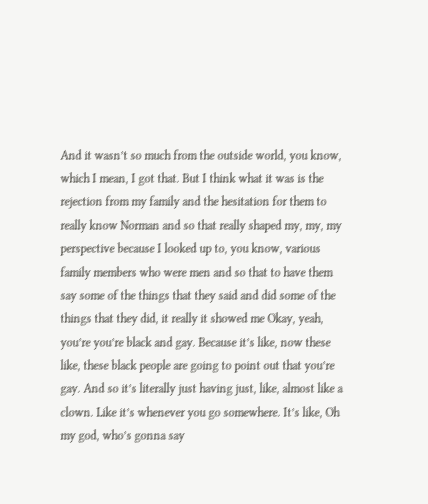And it wasn’t so much from the outside world, you know, which I mean, I got that. But I think what it was is the rejection from my family and the hesitation for them to really know Norman and so that really shaped my, my, my perspective because I looked up to, you know, various family members who were men and so that to have them say some of the things that they said and did some of the things that they did, it really it showed me Okay, yeah, you’re you’re black and gay. Because it’s like, now these like, these black people are going to point out that you’re gay. And so it’s literally just having just, like, almost like a clown. Like it’s whenever you go somewhere. It’s like, Oh my god, who’s gonna say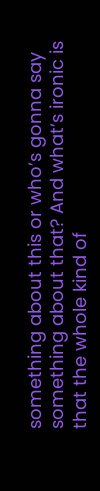something about this or who’s gonna say something about that? And what’s ironic is that the whole kind of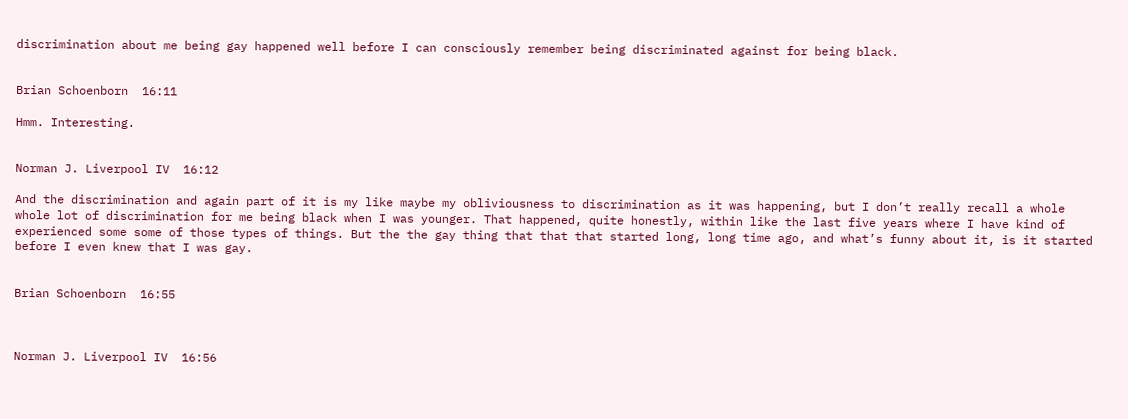discrimination about me being gay happened well before I can consciously remember being discriminated against for being black.


Brian Schoenborn  16:11

Hmm. Interesting.


Norman J. Liverpool IV  16:12

And the discrimination and again part of it is my like maybe my obliviousness to discrimination as it was happening, but I don’t really recall a whole whole lot of discrimination for me being black when I was younger. That happened, quite honestly, within like the last five years where I have kind of experienced some some of those types of things. But the the gay thing that that that started long, long time ago, and what’s funny about it, is it started before I even knew that I was gay.


Brian Schoenborn  16:55



Norman J. Liverpool IV  16:56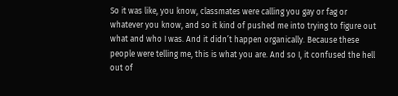So it was like, you know, classmates were calling you gay or fag or whatever you know, and so it kind of pushed me into trying to figure out what and who I was. And it didn’t happen organically. Because these people were telling me, this is what you are. And so I, it confused the hell out of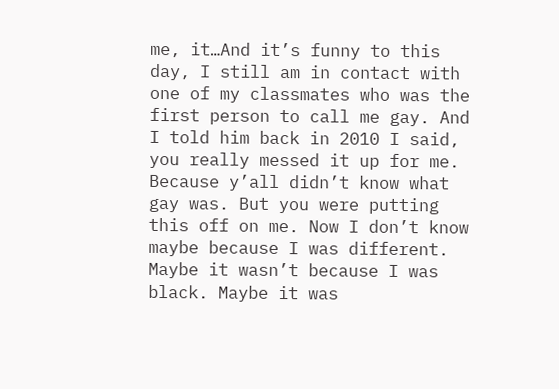me, it…And it’s funny to this day, I still am in contact with one of my classmates who was the first person to call me gay. And I told him back in 2010 I said, you really messed it up for me. Because y’all didn’t know what gay was. But you were putting this off on me. Now I don’t know maybe because I was different. Maybe it wasn’t because I was black. Maybe it was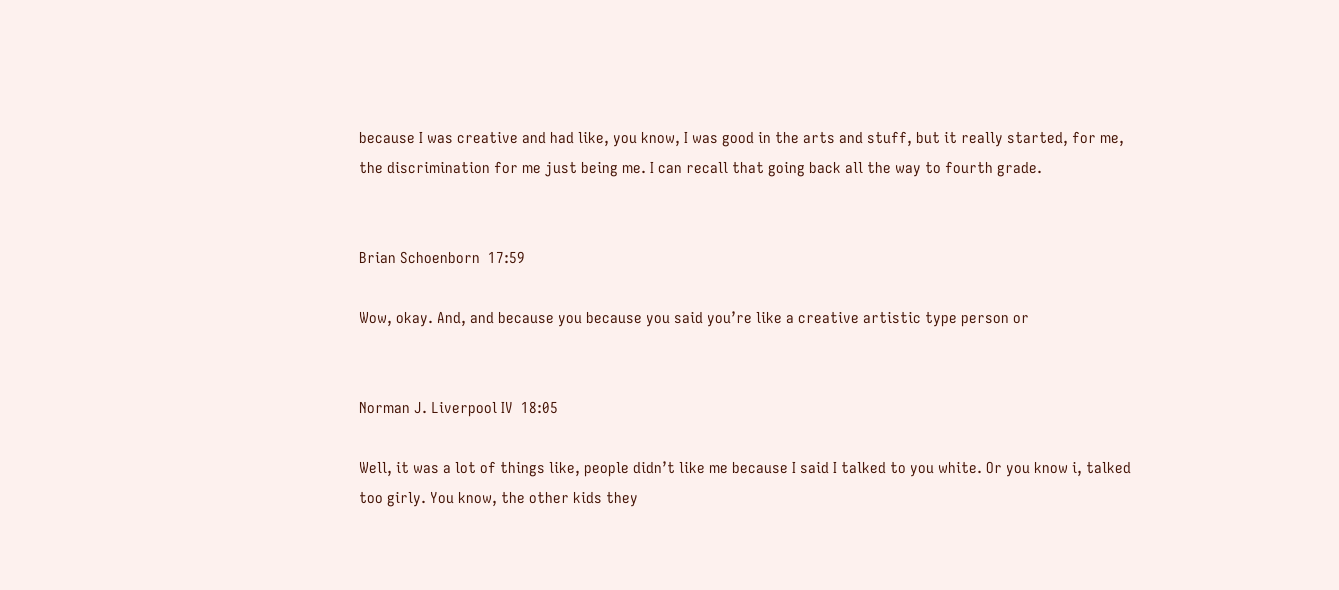because I was creative and had like, you know, I was good in the arts and stuff, but it really started, for me, the discrimination for me just being me. I can recall that going back all the way to fourth grade.


Brian Schoenborn  17:59

Wow, okay. And, and because you because you said you’re like a creative artistic type person or


Norman J. Liverpool IV  18:05

Well, it was a lot of things like, people didn’t like me because I said I talked to you white. Or you know i, talked too girly. You know, the other kids they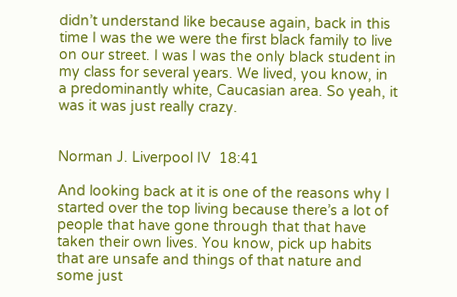didn’t understand like because again, back in this time I was the we were the first black family to live on our street. I was I was the only black student in my class for several years. We lived, you know, in a predominantly white, Caucasian area. So yeah, it was it was just really crazy.


Norman J. Liverpool IV  18:41

And looking back at it is one of the reasons why I started over the top living because there’s a lot of people that have gone through that that have taken their own lives. You know, pick up habits that are unsafe and things of that nature and some just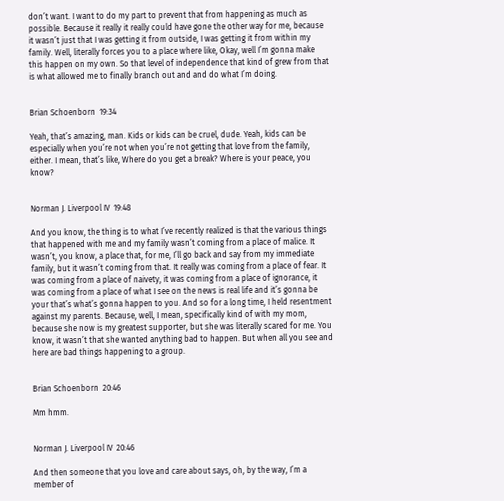don’t want. I want to do my part to prevent that from happening as much as possible. Because it really it really could have gone the other way for me, because it wasn’t just that I was getting it from outside, I was getting it from within my family. Well, literally forces you to a place where like, Okay, well I’m gonna make this happen on my own. So that level of independence that kind of grew from that is what allowed me to finally branch out and and do what I’m doing.


Brian Schoenborn  19:34

Yeah, that’s amazing, man. Kids or kids can be cruel, dude. Yeah, kids can be especially when you’re not when you’re not getting that love from the family, either. I mean, that’s like, Where do you get a break? Where is your peace, you know?


Norman J. Liverpool IV  19:48

And you know, the thing is to what I’ve recently realized is that the various things that happened with me and my family wasn’t coming from a place of malice. It wasn’t, you know, a place that, for me, I’ll go back and say from my immediate family, but it wasn’t coming from that. It really was coming from a place of fear. It was coming from a place of naivety, it was coming from a place of ignorance, it was coming from a place of what I see on the news is real life and it’s gonna be your that’s what’s gonna happen to you. And so for a long time, I held resentment against my parents. Because, well, I mean, specifically kind of with my mom, because she now is my greatest supporter, but she was literally scared for me. You know, it wasn’t that she wanted anything bad to happen. But when all you see and here are bad things happening to a group.


Brian Schoenborn  20:46

Mm hmm.


Norman J. Liverpool IV  20:46

And then someone that you love and care about says, oh, by the way, I’m a member of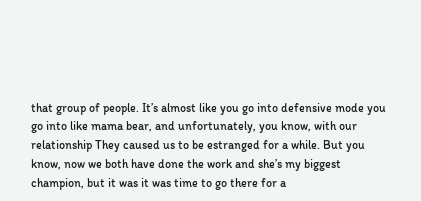that group of people. It’s almost like you go into defensive mode you go into like mama bear, and unfortunately, you know, with our relationship They caused us to be estranged for a while. But you know, now we both have done the work and she’s my biggest champion, but it was it was time to go there for a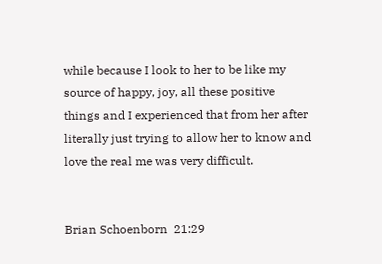while because I look to her to be like my source of happy, joy, all these positive things and I experienced that from her after literally just trying to allow her to know and love the real me was very difficult.


Brian Schoenborn  21:29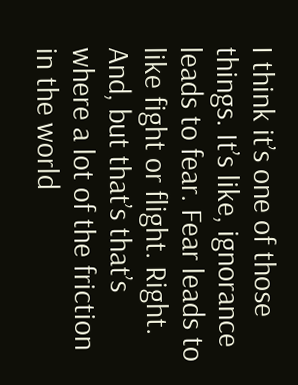I think it’s one of those things. It’s like, ignorance leads to fear. Fear leads to like fight or flight. Right. And, but that’s that’s where a lot of the friction in the world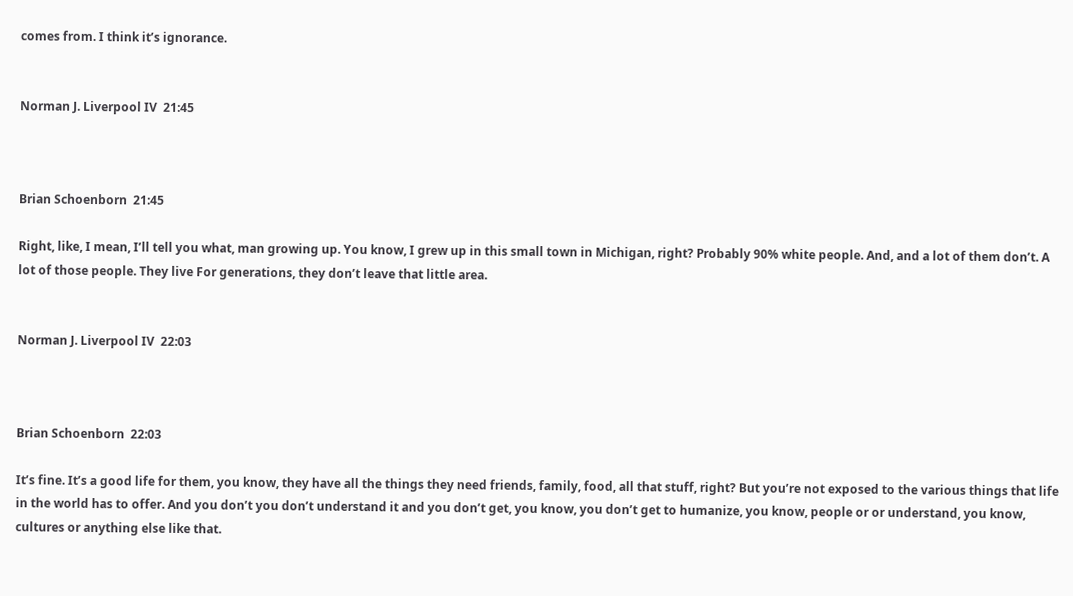comes from. I think it’s ignorance.


Norman J. Liverpool IV  21:45



Brian Schoenborn  21:45

Right, like, I mean, I’ll tell you what, man growing up. You know, I grew up in this small town in Michigan, right? Probably 90% white people. And, and a lot of them don’t. A lot of those people. They live For generations, they don’t leave that little area.


Norman J. Liverpool IV  22:03



Brian Schoenborn  22:03

It’s fine. It’s a good life for them, you know, they have all the things they need friends, family, food, all that stuff, right? But you’re not exposed to the various things that life in the world has to offer. And you don’t you don’t understand it and you don’t get, you know, you don’t get to humanize, you know, people or or understand, you know, cultures or anything else like that.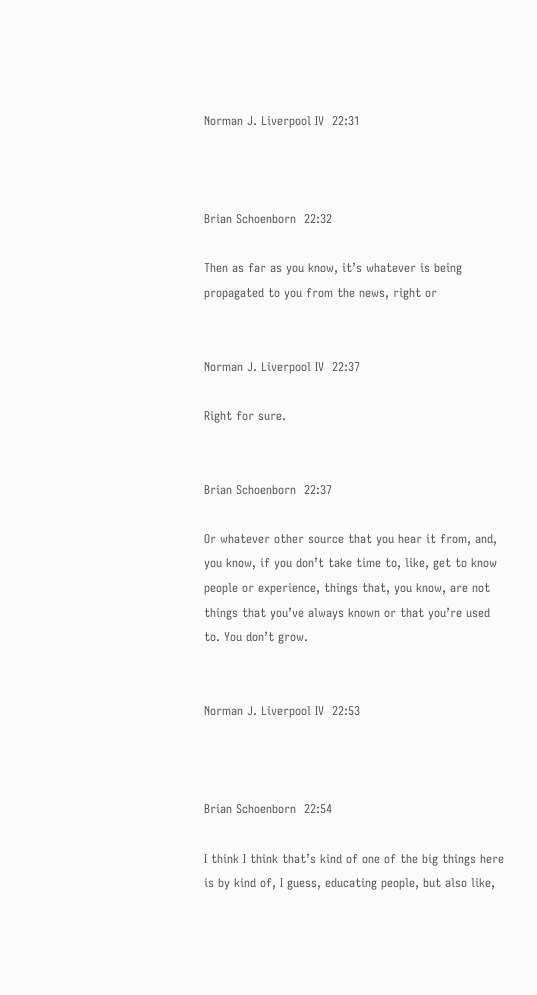Norman J. Liverpool IV  22:31



Brian Schoenborn  22:32

Then as far as you know, it’s whatever is being propagated to you from the news, right or


Norman J. Liverpool IV  22:37

Right for sure.


Brian Schoenborn  22:37

Or whatever other source that you hear it from, and, you know, if you don’t take time to, like, get to know people or experience, things that, you know, are not things that you’ve always known or that you’re used to. You don’t grow.


Norman J. Liverpool IV  22:53



Brian Schoenborn  22:54

I think I think that’s kind of one of the big things here is by kind of, I guess, educating people, but also like,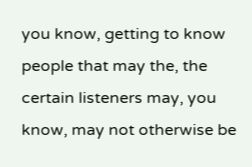you know, getting to know people that may the, the certain listeners may, you know, may not otherwise be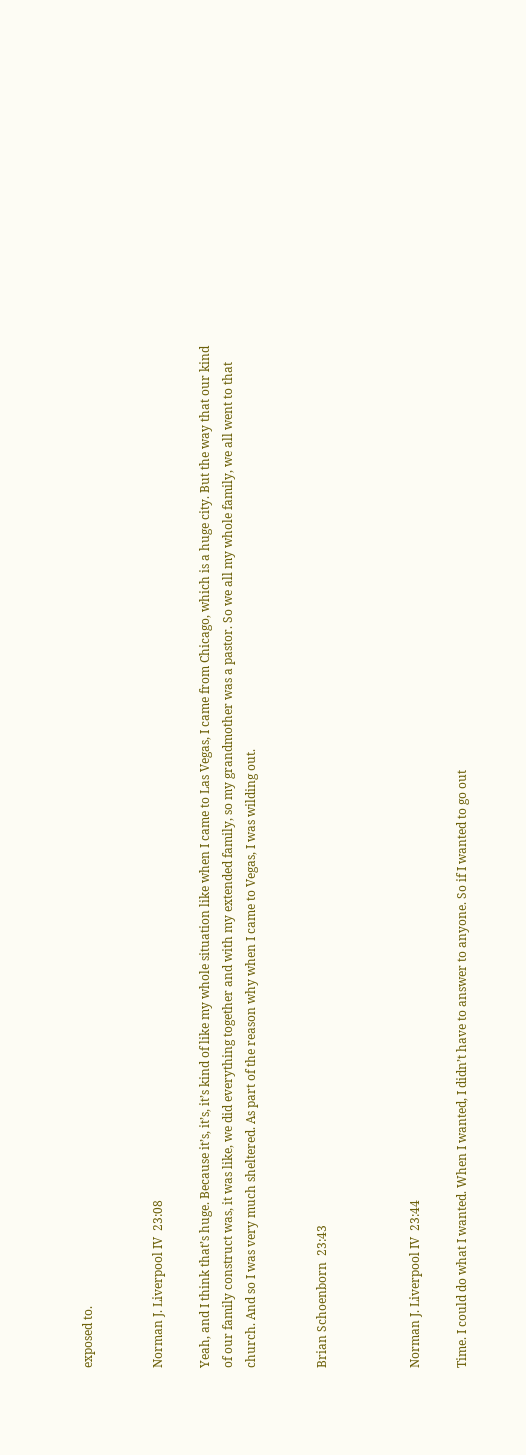exposed to.


Norman J. Liverpool IV  23:08

Yeah, and I think that’s huge. Because it’s, it’s, it’s kind of like my whole situation like when I came to Las Vegas, I came from Chicago, which is a huge city. But the way that our kind of our family construct was, it was like, we did everything together and with my extended family, so my grandmother was a pastor. So we all my whole family, we all went to that church. And so I was very much sheltered. As part of the reason why when I came to Vegas, I was wilding out.


Brian Schoenborn  23:43



Norman J. Liverpool IV  23:44

Time. I could do what I wanted. When I wanted, I didn’t have to answer to anyone. So if I wanted to go out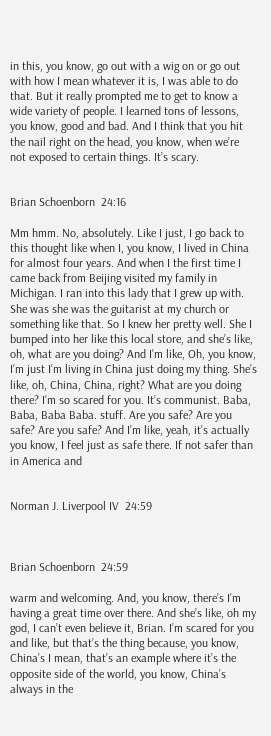in this, you know, go out with a wig on or go out with how I mean whatever it is, I was able to do that. But it really prompted me to get to know a wide variety of people. I learned tons of lessons, you know, good and bad. And I think that you hit the nail right on the head, you know, when we’re not exposed to certain things. It’s scary.


Brian Schoenborn  24:16

Mm hmm. No, absolutely. Like I just, I go back to this thought like when I, you know, I lived in China for almost four years. And when I the first time I came back from Beijing visited my family in Michigan. I ran into this lady that I grew up with. She was she was the guitarist at my church or something like that. So I knew her pretty well. She I bumped into her like this local store, and she’s like, oh, what are you doing? And I’m like, Oh, you know, I’m just I’m living in China just doing my thing. She’s like, oh, China, China, right? What are you doing there? I’m so scared for you. It’s communist. Baba, Baba, Baba Baba. stuff. Are you safe? Are you safe? Are you safe? And I’m like, yeah, it’s actually you know, I feel just as safe there. If not safer than in America and


Norman J. Liverpool IV  24:59



Brian Schoenborn  24:59

warm and welcoming. And, you know, there’s I’m having a great time over there. And she’s like, oh my god, I can’t even believe it, Brian. I’m scared for you and like, but that’s the thing because, you know, China’s I mean, that’s an example where it’s the opposite side of the world, you know, China’s always in the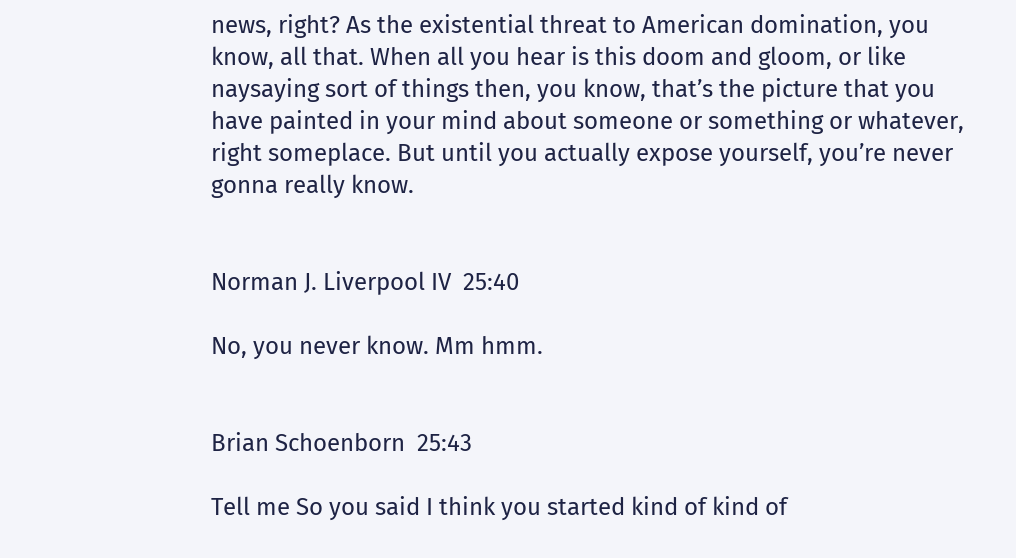news, right? As the existential threat to American domination, you know, all that. When all you hear is this doom and gloom, or like naysaying sort of things then, you know, that’s the picture that you have painted in your mind about someone or something or whatever, right someplace. But until you actually expose yourself, you’re never gonna really know.


Norman J. Liverpool IV  25:40

No, you never know. Mm hmm.


Brian Schoenborn  25:43

Tell me So you said I think you started kind of kind of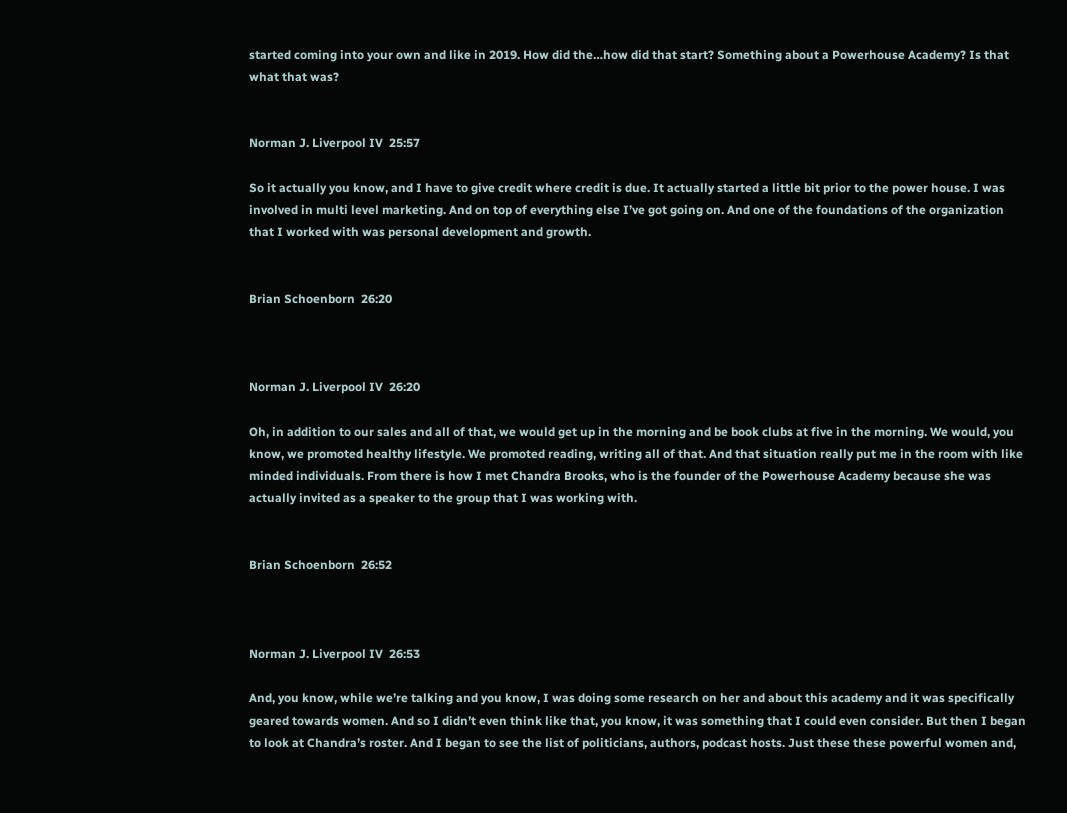started coming into your own and like in 2019. How did the…how did that start? Something about a Powerhouse Academy? Is that what that was?


Norman J. Liverpool IV  25:57

So it actually you know, and I have to give credit where credit is due. It actually started a little bit prior to the power house. I was involved in multi level marketing. And on top of everything else I’ve got going on. And one of the foundations of the organization that I worked with was personal development and growth.


Brian Schoenborn  26:20



Norman J. Liverpool IV  26:20

Oh, in addition to our sales and all of that, we would get up in the morning and be book clubs at five in the morning. We would, you know, we promoted healthy lifestyle. We promoted reading, writing all of that. And that situation really put me in the room with like minded individuals. From there is how I met Chandra Brooks, who is the founder of the Powerhouse Academy because she was actually invited as a speaker to the group that I was working with.


Brian Schoenborn  26:52



Norman J. Liverpool IV  26:53

And, you know, while we’re talking and you know, I was doing some research on her and about this academy and it was specifically geared towards women. And so I didn’t even think like that, you know, it was something that I could even consider. But then I began to look at Chandra’s roster. And I began to see the list of politicians, authors, podcast hosts. Just these these powerful women and,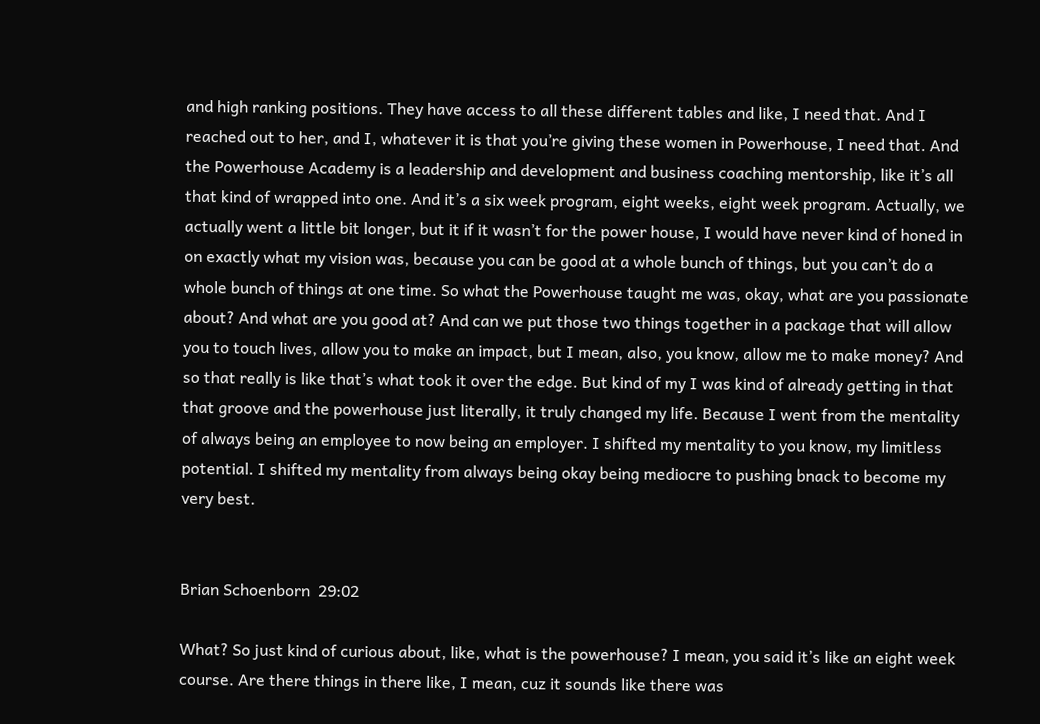and high ranking positions. They have access to all these different tables and like, I need that. And I reached out to her, and I, whatever it is that you’re giving these women in Powerhouse, I need that. And the Powerhouse Academy is a leadership and development and business coaching mentorship, like it’s all that kind of wrapped into one. And it’s a six week program, eight weeks, eight week program. Actually, we actually went a little bit longer, but it if it wasn’t for the power house, I would have never kind of honed in on exactly what my vision was, because you can be good at a whole bunch of things, but you can’t do a whole bunch of things at one time. So what the Powerhouse taught me was, okay, what are you passionate about? And what are you good at? And can we put those two things together in a package that will allow you to touch lives, allow you to make an impact, but I mean, also, you know, allow me to make money? And so that really is like that’s what took it over the edge. But kind of my I was kind of already getting in that that groove and the powerhouse just literally, it truly changed my life. Because I went from the mentality of always being an employee to now being an employer. I shifted my mentality to you know, my limitless potential. I shifted my mentality from always being okay being mediocre to pushing bnack to become my very best.


Brian Schoenborn  29:02

What? So just kind of curious about, like, what is the powerhouse? I mean, you said it’s like an eight week course. Are there things in there like, I mean, cuz it sounds like there was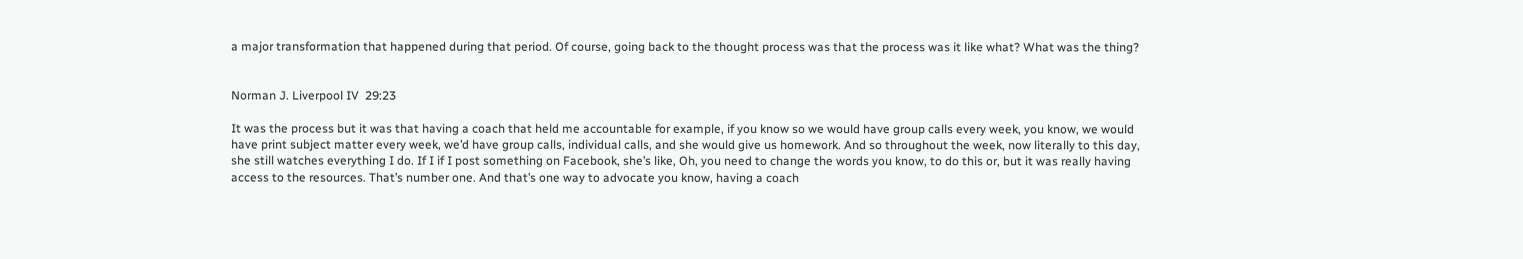a major transformation that happened during that period. Of course, going back to the thought process was that the process was it like what? What was the thing?


Norman J. Liverpool IV  29:23

It was the process but it was that having a coach that held me accountable for example, if you know so we would have group calls every week, you know, we would have print subject matter every week, we’d have group calls, individual calls, and she would give us homework. And so throughout the week, now literally to this day, she still watches everything I do. If I if I post something on Facebook, she’s like, Oh, you need to change the words you know, to do this or, but it was really having access to the resources. That’s number one. And that’s one way to advocate you know, having a coach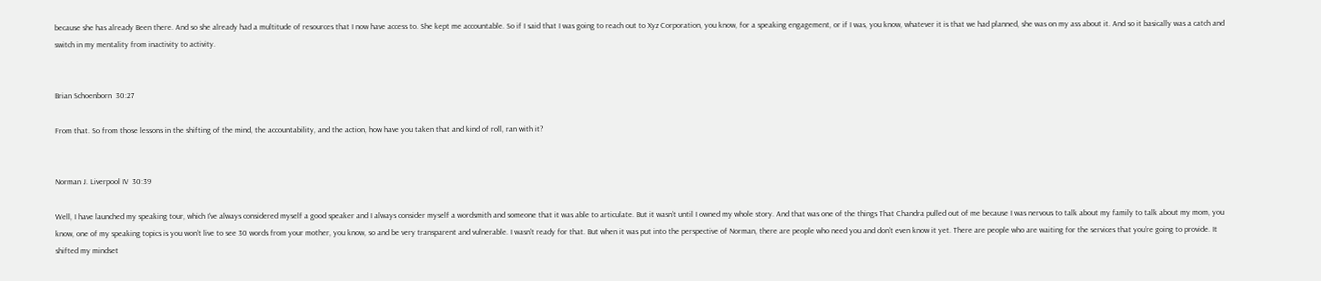because she has already Been there. And so she already had a multitude of resources that I now have access to. She kept me accountable. So if I said that I was going to reach out to Xyz Corporation, you know, for a speaking engagement, or if I was, you know, whatever it is that we had planned, she was on my ass about it. And so it basically was a catch and switch in my mentality from inactivity to activity.


Brian Schoenborn  30:27

From that. So from those lessons in the shifting of the mind, the accountability, and the action, how have you taken that and kind of roll, ran with it?


Norman J. Liverpool IV  30:39

Well, I have launched my speaking tour, which I’ve always considered myself a good speaker and I always consider myself a wordsmith and someone that it was able to articulate. But it wasn’t until I owned my whole story. And that was one of the things That Chandra pulled out of me because I was nervous to talk about my family to talk about my mom, you know, one of my speaking topics is you won’t live to see 30 words from your mother, you know, so and be very transparent and vulnerable. I wasn’t ready for that. But when it was put into the perspective of Norman, there are people who need you and don’t even know it yet. There are people who are waiting for the services that you’re going to provide. It shifted my mindset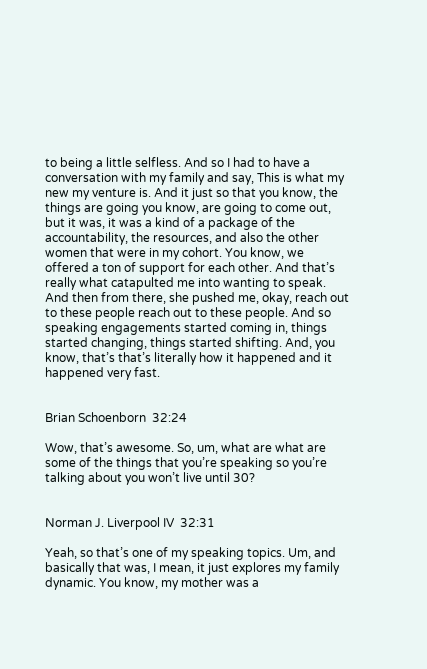to being a little selfless. And so I had to have a conversation with my family and say, This is what my new my venture is. And it just so that you know, the things are going you know, are going to come out, but it was, it was a kind of a package of the accountability, the resources, and also the other women that were in my cohort. You know, we offered a ton of support for each other. And that’s really what catapulted me into wanting to speak. And then from there, she pushed me, okay, reach out to these people reach out to these people. And so speaking engagements started coming in, things started changing, things started shifting. And, you know, that’s that’s literally how it happened and it happened very fast.


Brian Schoenborn  32:24

Wow, that’s awesome. So, um, what are what are some of the things that you’re speaking so you’re talking about you won’t live until 30?


Norman J. Liverpool IV  32:31

Yeah, so that’s one of my speaking topics. Um, and basically that was, I mean, it just explores my family dynamic. You know, my mother was a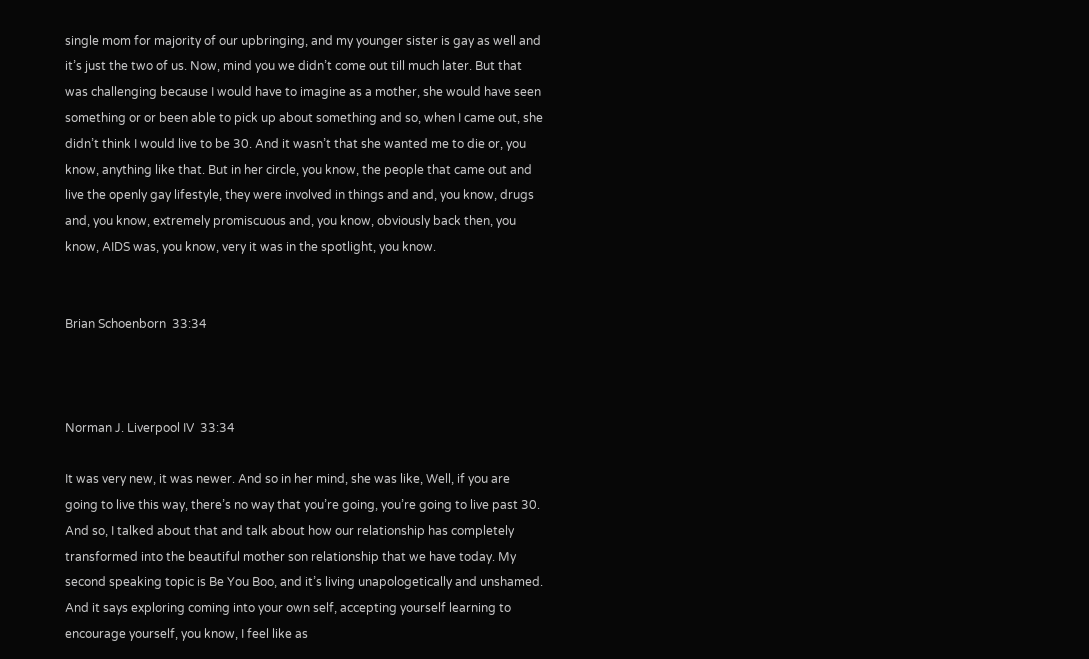single mom for majority of our upbringing, and my younger sister is gay as well and it’s just the two of us. Now, mind you we didn’t come out till much later. But that was challenging because I would have to imagine as a mother, she would have seen something or or been able to pick up about something and so, when I came out, she didn’t think I would live to be 30. And it wasn’t that she wanted me to die or, you know, anything like that. But in her circle, you know, the people that came out and live the openly gay lifestyle, they were involved in things and and, you know, drugs and, you know, extremely promiscuous and, you know, obviously back then, you know, AIDS was, you know, very it was in the spotlight, you know.


Brian Schoenborn  33:34



Norman J. Liverpool IV  33:34

It was very new, it was newer. And so in her mind, she was like, Well, if you are going to live this way, there’s no way that you’re going, you’re going to live past 30. And so, I talked about that and talk about how our relationship has completely transformed into the beautiful mother son relationship that we have today. My second speaking topic is Be You Boo, and it’s living unapologetically and unshamed. And it says exploring coming into your own self, accepting yourself learning to encourage yourself, you know, I feel like as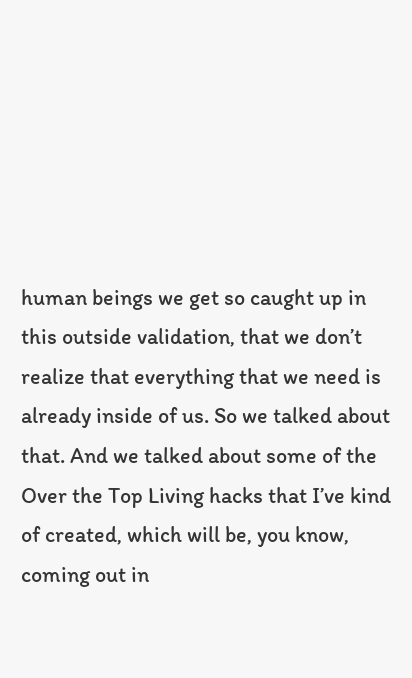human beings we get so caught up in this outside validation, that we don’t realize that everything that we need is already inside of us. So we talked about that. And we talked about some of the Over the Top Living hacks that I’ve kind of created, which will be, you know, coming out in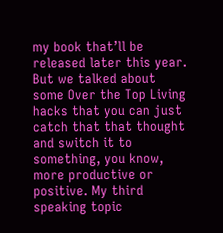my book that’ll be released later this year. But we talked about some Over the Top Living hacks that you can just catch that that thought and switch it to something, you know, more productive or positive. My third speaking topic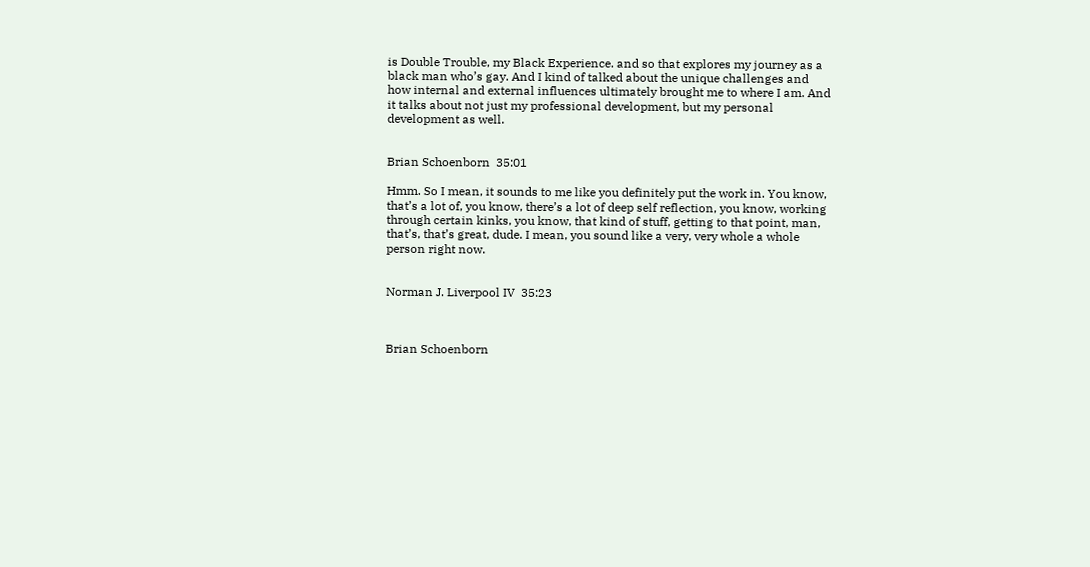is Double Trouble, my Black Experience. and so that explores my journey as a black man who’s gay. And I kind of talked about the unique challenges and how internal and external influences ultimately brought me to where I am. And it talks about not just my professional development, but my personal development as well.


Brian Schoenborn  35:01

Hmm. So I mean, it sounds to me like you definitely put the work in. You know, that’s a lot of, you know, there’s a lot of deep self reflection, you know, working through certain kinks, you know, that kind of stuff, getting to that point, man, that’s, that’s great, dude. I mean, you sound like a very, very whole a whole person right now.


Norman J. Liverpool IV  35:23



Brian Schoenborn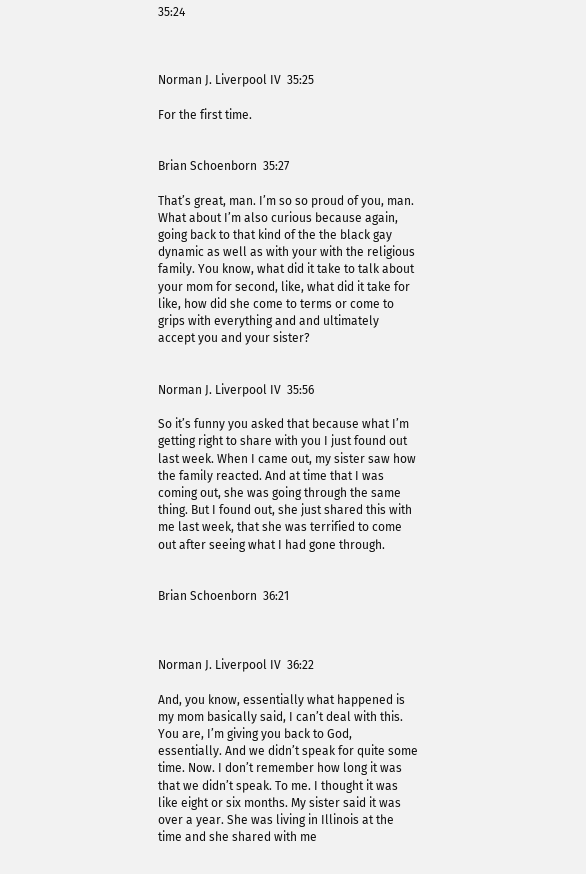35:24



Norman J. Liverpool IV  35:25

For the first time.


Brian Schoenborn  35:27

That’s great, man. I’m so so proud of you, man. What about I’m also curious because again, going back to that kind of the the black gay dynamic as well as with your with the religious family. You know, what did it take to talk about your mom for second, like, what did it take for like, how did she come to terms or come to grips with everything and and ultimately accept you and your sister?


Norman J. Liverpool IV  35:56

So it’s funny you asked that because what I’m getting right to share with you I just found out last week. When I came out, my sister saw how the family reacted. And at time that I was coming out, she was going through the same thing. But I found out, she just shared this with me last week, that she was terrified to come out after seeing what I had gone through.


Brian Schoenborn  36:21



Norman J. Liverpool IV  36:22

And, you know, essentially what happened is my mom basically said, I can’t deal with this. You are, I’m giving you back to God, essentially. And we didn’t speak for quite some time. Now. I don’t remember how long it was that we didn’t speak. To me. I thought it was like eight or six months. My sister said it was over a year. She was living in Illinois at the time and she shared with me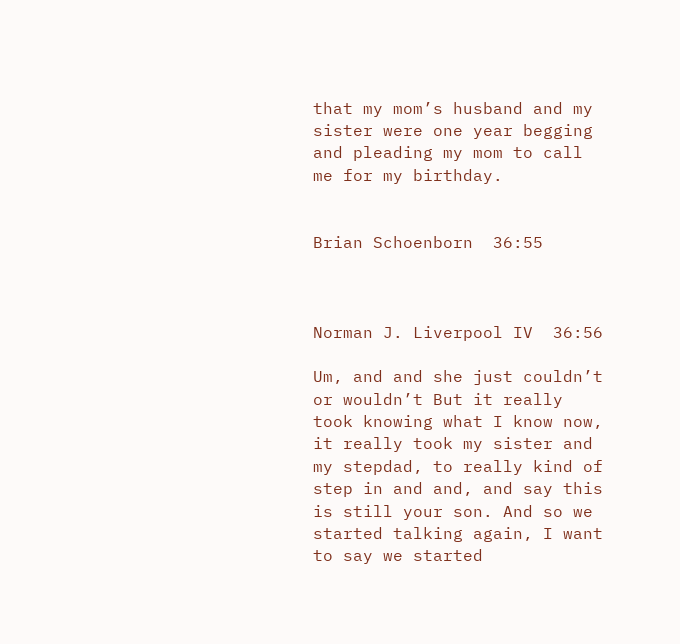that my mom’s husband and my sister were one year begging and pleading my mom to call me for my birthday.


Brian Schoenborn  36:55



Norman J. Liverpool IV  36:56

Um, and and she just couldn’t or wouldn’t But it really took knowing what I know now, it really took my sister and my stepdad, to really kind of step in and and, and say this is still your son. And so we started talking again, I want to say we started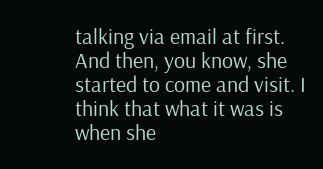talking via email at first. And then, you know, she started to come and visit. I think that what it was is when she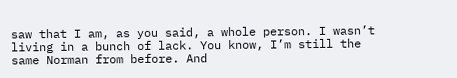saw that I am, as you said, a whole person. I wasn’t living in a bunch of lack. You know, I’m still the same Norman from before. And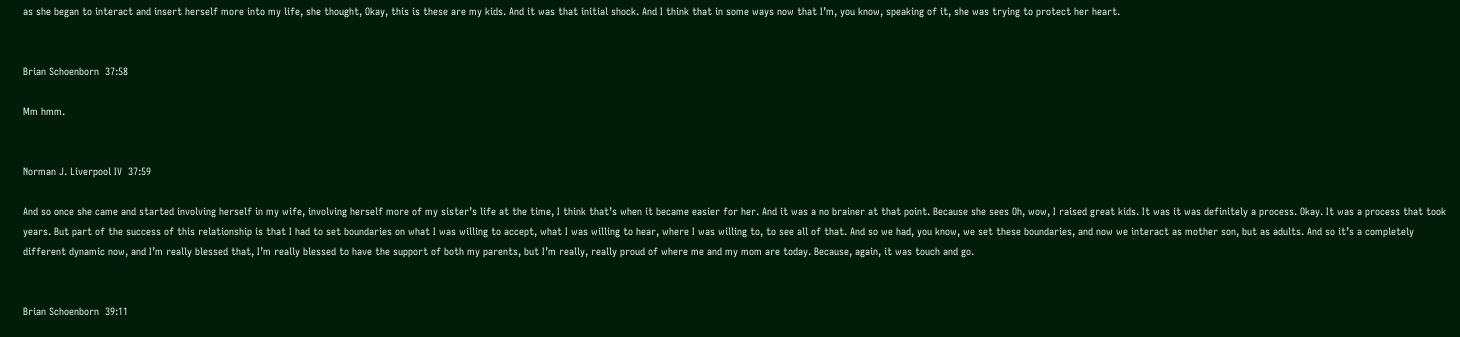as she began to interact and insert herself more into my life, she thought, Okay, this is these are my kids. And it was that initial shock. And I think that in some ways now that I’m, you know, speaking of it, she was trying to protect her heart.


Brian Schoenborn  37:58

Mm hmm.


Norman J. Liverpool IV  37:59

And so once she came and started involving herself in my wife, involving herself more of my sister’s life at the time, I think that’s when it became easier for her. And it was a no brainer at that point. Because she sees Oh, wow, I raised great kids. It was it was definitely a process. Okay. It was a process that took years. But part of the success of this relationship is that I had to set boundaries on what I was willing to accept, what I was willing to hear, where I was willing to, to see all of that. And so we had, you know, we set these boundaries, and now we interact as mother son, but as adults. And so it’s a completely different dynamic now, and I’m really blessed that, I’m really blessed to have the support of both my parents, but I’m really, really proud of where me and my mom are today. Because, again, it was touch and go.


Brian Schoenborn  39:11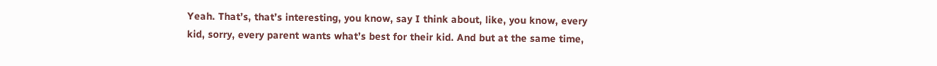Yeah. That’s, that’s interesting, you know, say I think about, like, you know, every kid, sorry, every parent wants what’s best for their kid. And but at the same time,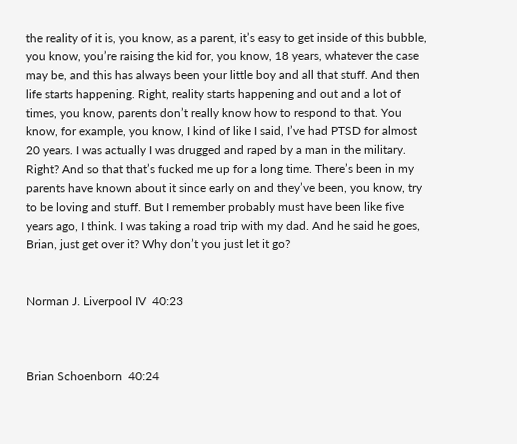the reality of it is, you know, as a parent, it’s easy to get inside of this bubble, you know, you’re raising the kid for, you know, 18 years, whatever the case may be, and this has always been your little boy and all that stuff. And then life starts happening. Right, reality starts happening and out and a lot of times, you know, parents don’t really know how to respond to that. You know, for example, you know, I kind of like I said, I’ve had PTSD for almost 20 years. I was actually I was drugged and raped by a man in the military. Right? And so that that’s fucked me up for a long time. There’s been in my parents have known about it since early on and they’ve been, you know, try to be loving and stuff. But I remember probably must have been like five years ago, I think. I was taking a road trip with my dad. And he said he goes, Brian, just get over it? Why don’t you just let it go?


Norman J. Liverpool IV  40:23



Brian Schoenborn  40:24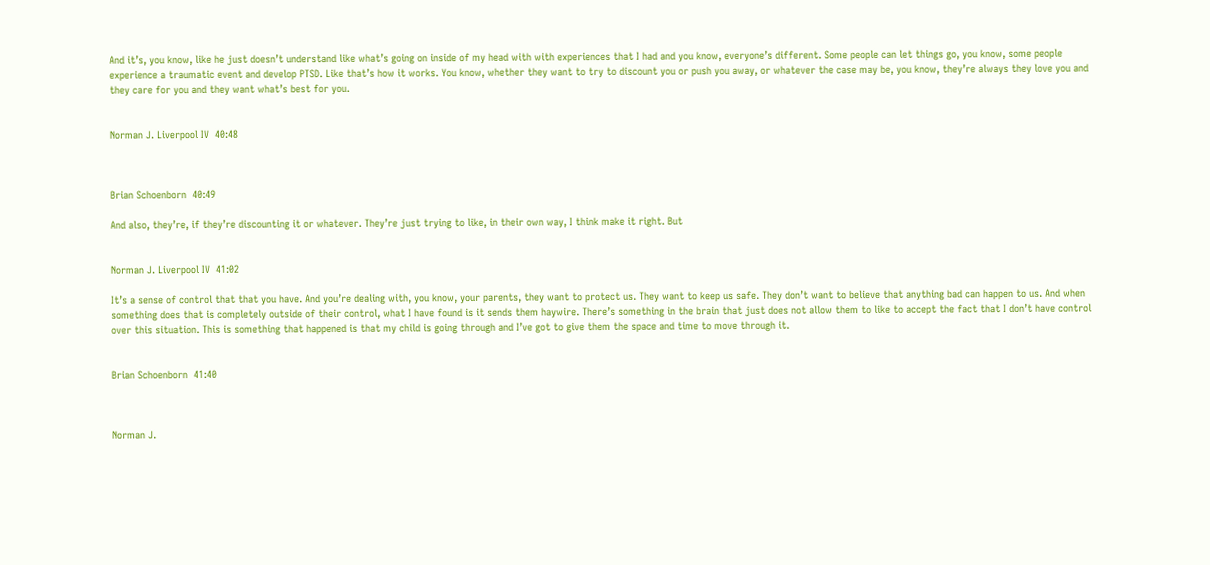And it’s, you know, like he just doesn’t understand like what’s going on inside of my head with with experiences that I had and you know, everyone’s different. Some people can let things go, you know, some people experience a traumatic event and develop PTSD. Like that’s how it works. You know, whether they want to try to discount you or push you away, or whatever the case may be, you know, they’re always they love you and they care for you and they want what’s best for you.


Norman J. Liverpool IV  40:48



Brian Schoenborn  40:49

And also, they’re, if they’re discounting it or whatever. They’re just trying to like, in their own way, I think make it right. But


Norman J. Liverpool IV  41:02

It’s a sense of control that that you have. And you’re dealing with, you know, your parents, they want to protect us. They want to keep us safe. They don’t want to believe that anything bad can happen to us. And when something does that is completely outside of their control, what I have found is it sends them haywire. There’s something in the brain that just does not allow them to like to accept the fact that I don’t have control over this situation. This is something that happened is that my child is going through and I’ve got to give them the space and time to move through it.


Brian Schoenborn  41:40



Norman J.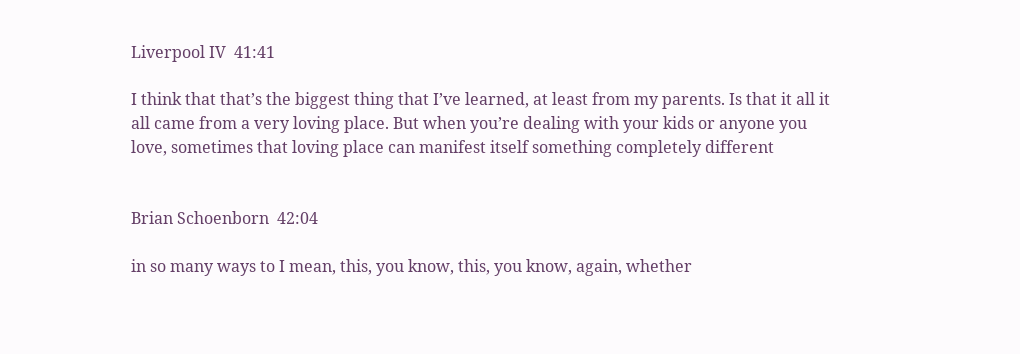Liverpool IV  41:41

I think that that’s the biggest thing that I’ve learned, at least from my parents. Is that it all it all came from a very loving place. But when you’re dealing with your kids or anyone you love, sometimes that loving place can manifest itself something completely different


Brian Schoenborn  42:04

in so many ways to I mean, this, you know, this, you know, again, whether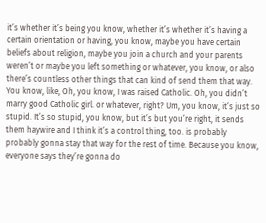it’s whether it’s being you know, whether it’s whether it’s having a certain orientation or having, you know, maybe you have certain beliefs about religion, maybe you join a church and your parents weren’t or maybe you left something or whatever, you know, or also there’s countless other things that can kind of send them that way. You know, like, Oh, you know, I was raised Catholic. Oh, you didn’t marry good Catholic girl. or whatever, right? Um, you know, it’s just so stupid. It’s so stupid, you know, but it’s but you’re right, it sends them haywire and I think it’s a control thing, too. is probably probably gonna stay that way for the rest of time. Because you know, everyone says they’re gonna do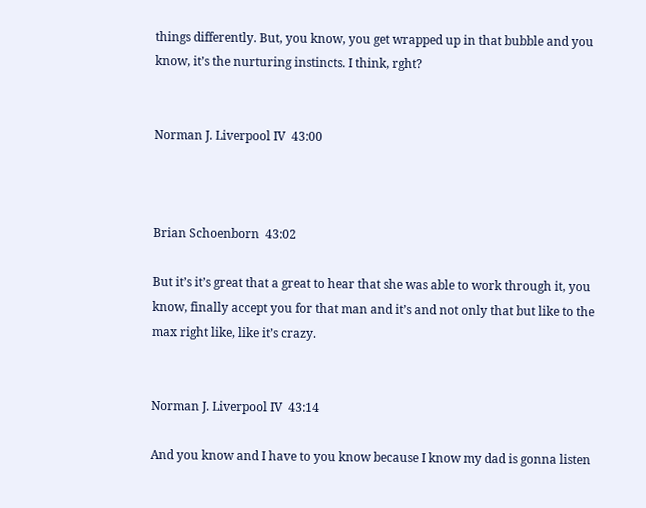things differently. But, you know, you get wrapped up in that bubble and you know, it’s the nurturing instincts. I think, rght?


Norman J. Liverpool IV  43:00



Brian Schoenborn  43:02

But it’s it’s great that a great to hear that she was able to work through it, you know, finally accept you for that man and it’s and not only that but like to the max right like, like it’s crazy.


Norman J. Liverpool IV  43:14

And you know and I have to you know because I know my dad is gonna listen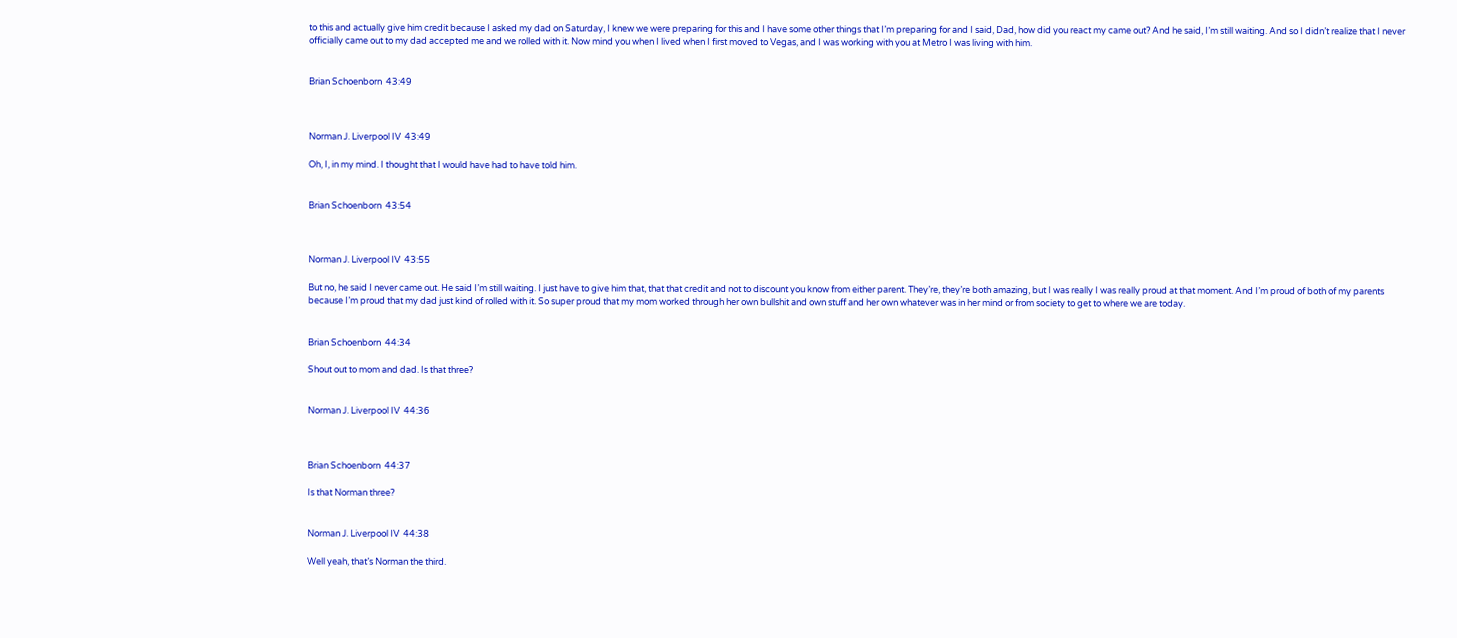to this and actually give him credit because I asked my dad on Saturday, I knew we were preparing for this and I have some other things that I’m preparing for and I said, Dad, how did you react my came out? And he said, I’m still waiting. And so I didn’t realize that I never officially came out to my dad accepted me and we rolled with it. Now mind you when I lived when I first moved to Vegas, and I was working with you at Metro I was living with him.


Brian Schoenborn  43:49



Norman J. Liverpool IV  43:49

Oh, I, in my mind. I thought that I would have had to have told him.


Brian Schoenborn  43:54



Norman J. Liverpool IV  43:55

But no, he said I never came out. He said I’m still waiting. I just have to give him that, that that credit and not to discount you know from either parent. They’re, they’re both amazing, but I was really I was really proud at that moment. And I’m proud of both of my parents because I’m proud that my dad just kind of rolled with it. So super proud that my mom worked through her own bullshit and own stuff and her own whatever was in her mind or from society to get to where we are today.


Brian Schoenborn  44:34

Shout out to mom and dad. Is that three?


Norman J. Liverpool IV  44:36



Brian Schoenborn  44:37

Is that Norman three?


Norman J. Liverpool IV  44:38

Well yeah, that’s Norman the third.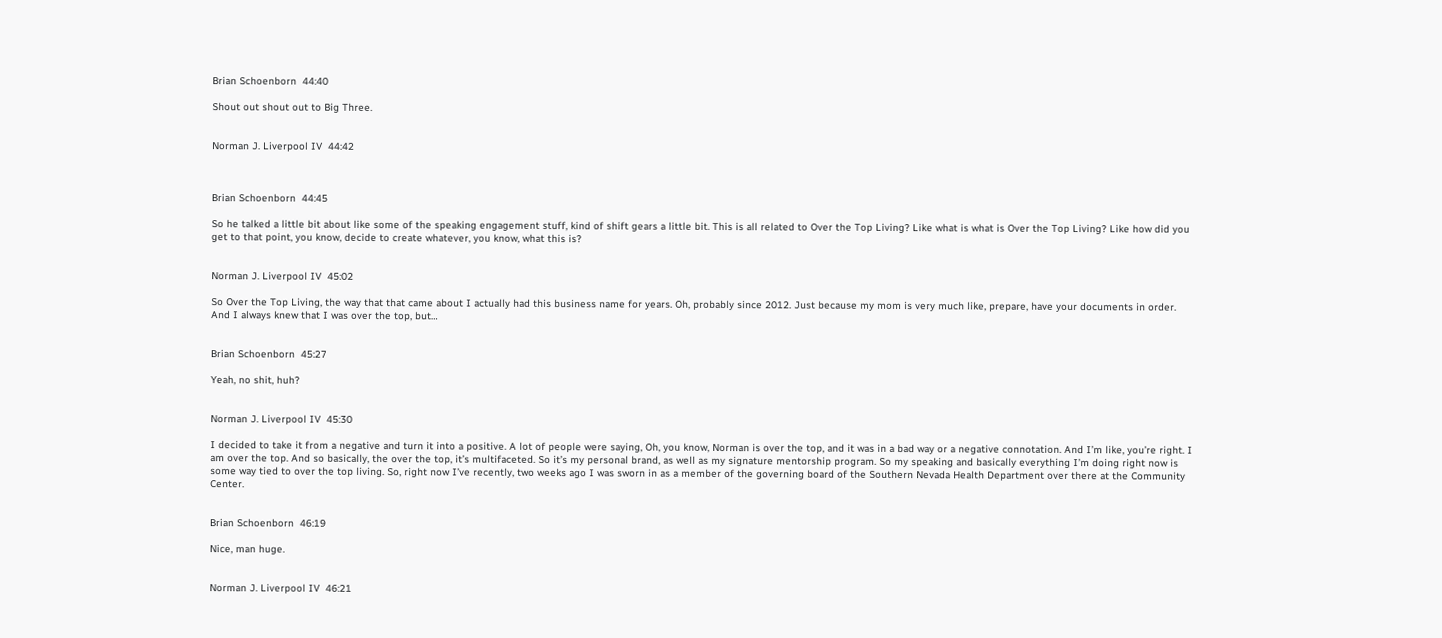Brian Schoenborn  44:40

Shout out shout out to Big Three.


Norman J. Liverpool IV  44:42



Brian Schoenborn  44:45

So he talked a little bit about like some of the speaking engagement stuff, kind of shift gears a little bit. This is all related to Over the Top Living? Like what is what is Over the Top Living? Like how did you get to that point, you know, decide to create whatever, you know, what this is?


Norman J. Liverpool IV  45:02

So Over the Top Living, the way that that came about I actually had this business name for years. Oh, probably since 2012. Just because my mom is very much like, prepare, have your documents in order. And I always knew that I was over the top, but…


Brian Schoenborn  45:27

Yeah, no shit, huh?


Norman J. Liverpool IV  45:30

I decided to take it from a negative and turn it into a positive. A lot of people were saying, Oh, you know, Norman is over the top, and it was in a bad way or a negative connotation. And I’m like, you’re right. I am over the top. And so basically, the over the top, it’s multifaceted. So it’s my personal brand, as well as my signature mentorship program. So my speaking and basically everything I’m doing right now is some way tied to over the top living. So, right now I’ve recently, two weeks ago I was sworn in as a member of the governing board of the Southern Nevada Health Department over there at the Community Center.


Brian Schoenborn  46:19

Nice, man huge.


Norman J. Liverpool IV  46:21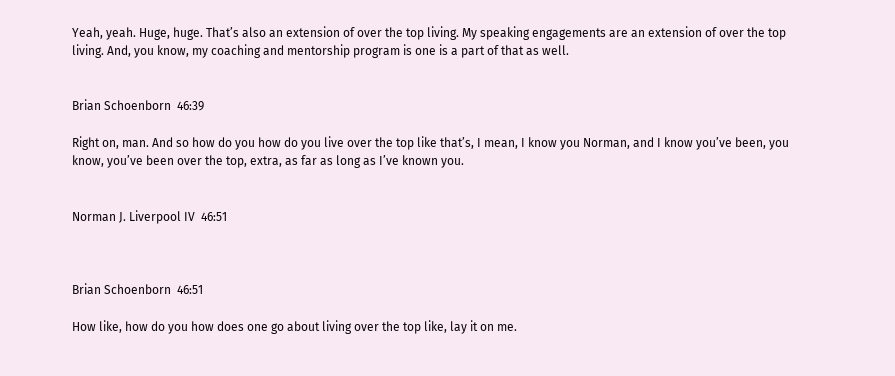Yeah, yeah. Huge, huge. That’s also an extension of over the top living. My speaking engagements are an extension of over the top living. And, you know, my coaching and mentorship program is one is a part of that as well.


Brian Schoenborn  46:39

Right on, man. And so how do you how do you live over the top like that’s, I mean, I know you Norman, and I know you’ve been, you know, you’ve been over the top, extra, as far as long as I’ve known you.


Norman J. Liverpool IV  46:51



Brian Schoenborn  46:51

How like, how do you how does one go about living over the top like, lay it on me.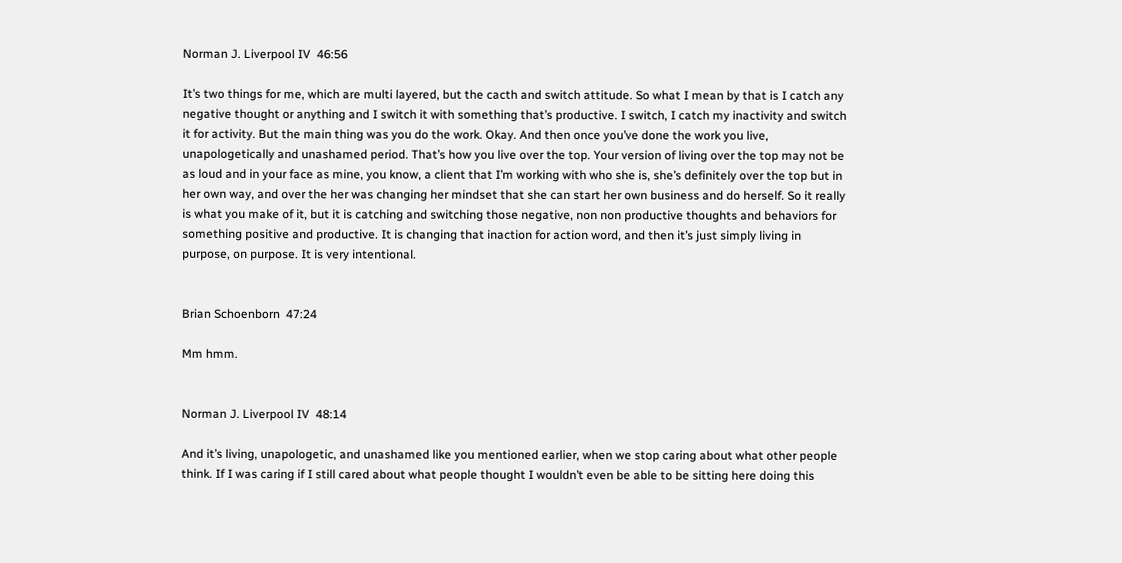Norman J. Liverpool IV  46:56

It’s two things for me, which are multi layered, but the cacth and switch attitude. So what I mean by that is I catch any negative thought or anything and I switch it with something that’s productive. I switch, I catch my inactivity and switch it for activity. But the main thing was you do the work. Okay. And then once you’ve done the work you live, unapologetically and unashamed period. That’s how you live over the top. Your version of living over the top may not be as loud and in your face as mine, you know, a client that I’m working with who she is, she’s definitely over the top but in her own way, and over the her was changing her mindset that she can start her own business and do herself. So it really is what you make of it, but it is catching and switching those negative, non non productive thoughts and behaviors for something positive and productive. It is changing that inaction for action word, and then it’s just simply living in purpose, on purpose. It is very intentional.


Brian Schoenborn  47:24

Mm hmm.


Norman J. Liverpool IV  48:14

And it’s living, unapologetic, and unashamed like you mentioned earlier, when we stop caring about what other people think. If I was caring if I still cared about what people thought I wouldn’t even be able to be sitting here doing this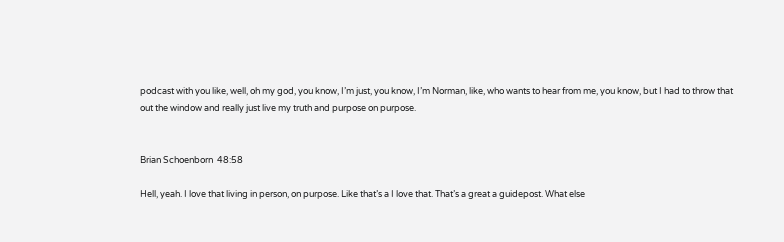podcast with you like, well, oh my god, you know, I’m just, you know, I’m Norman, like, who wants to hear from me, you know, but I had to throw that out the window and really just live my truth and purpose on purpose.


Brian Schoenborn  48:58

Hell, yeah. I love that living in person, on purpose. Like that’s a I love that. That’s a great a guidepost. What else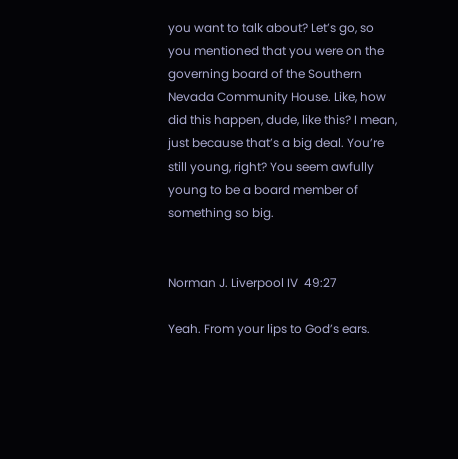you want to talk about? Let’s go, so you mentioned that you were on the governing board of the Southern Nevada Community House. Like, how did this happen, dude, like this? I mean, just because that’s a big deal. You’re still young, right? You seem awfully young to be a board member of something so big.


Norman J. Liverpool IV  49:27

Yeah. From your lips to God’s ears.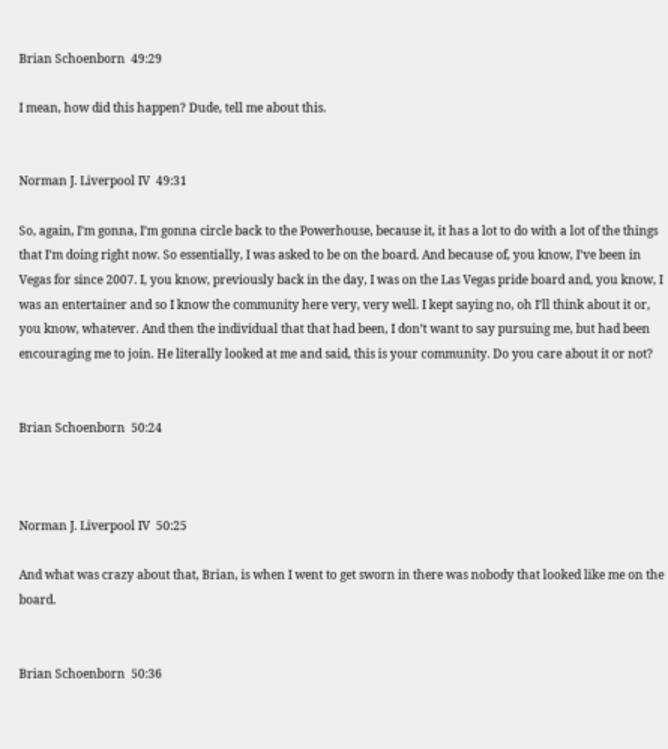Brian Schoenborn  49:29

I mean, how did this happen? Dude, tell me about this.


Norman J. Liverpool IV  49:31

So, again, I’m gonna, I’m gonna circle back to the Powerhouse, because it, it has a lot to do with a lot of the things that I’m doing right now. So essentially, I was asked to be on the board. And because of, you know, I’ve been in Vegas for since 2007. I, you know, previously back in the day, I was on the Las Vegas pride board and, you know, I was an entertainer and so I know the community here very, very well. I kept saying no, oh I’ll think about it or, you know, whatever. And then the individual that that had been, I don’t want to say pursuing me, but had been encouraging me to join. He literally looked at me and said, this is your community. Do you care about it or not?


Brian Schoenborn  50:24



Norman J. Liverpool IV  50:25

And what was crazy about that, Brian, is when I went to get sworn in there was nobody that looked like me on the board.


Brian Schoenborn  50:36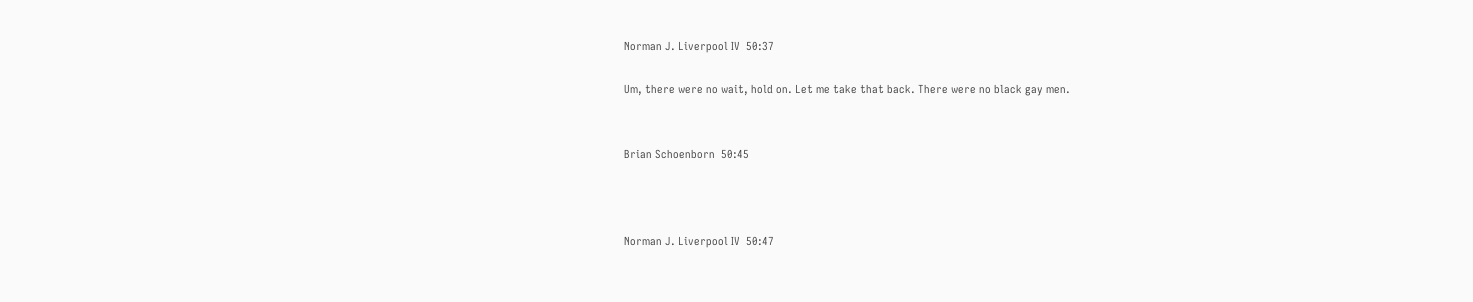Norman J. Liverpool IV  50:37

Um, there were no wait, hold on. Let me take that back. There were no black gay men.


Brian Schoenborn  50:45



Norman J. Liverpool IV  50:47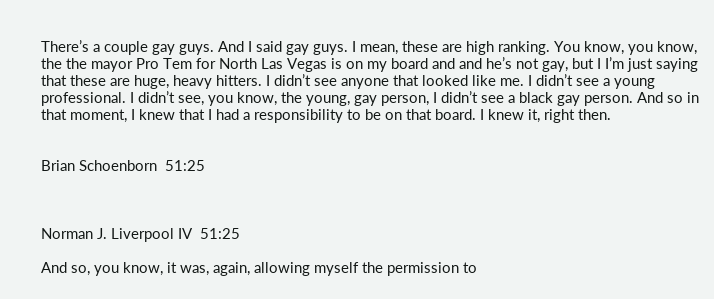There’s a couple gay guys. And I said gay guys. I mean, these are high ranking. You know, you know, the the mayor Pro Tem for North Las Vegas is on my board and and he’s not gay, but I I’m just saying that these are huge, heavy hitters. I didn’t see anyone that looked like me. I didn’t see a young professional. I didn’t see, you know, the young, gay person, I didn’t see a black gay person. And so in that moment, I knew that I had a responsibility to be on that board. I knew it, right then.


Brian Schoenborn  51:25



Norman J. Liverpool IV  51:25

And so, you know, it was, again, allowing myself the permission to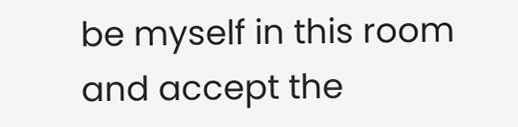be myself in this room and accept the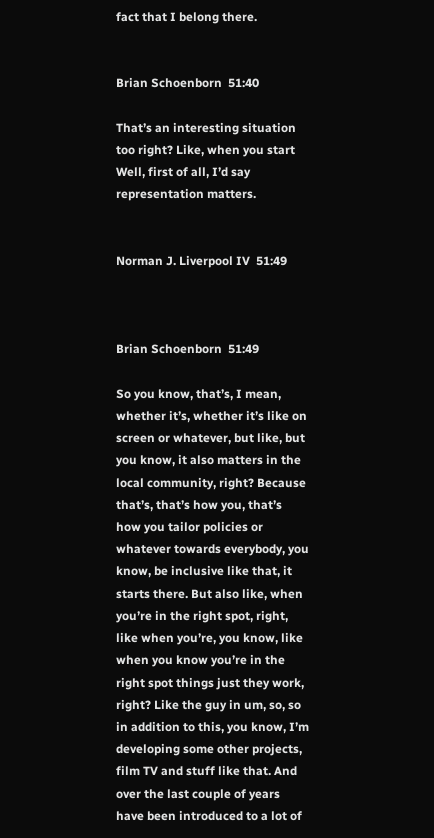fact that I belong there.


Brian Schoenborn  51:40

That’s an interesting situation too right? Like, when you start Well, first of all, I’d say representation matters.


Norman J. Liverpool IV  51:49



Brian Schoenborn  51:49

So you know, that’s, I mean, whether it’s, whether it’s like on screen or whatever, but like, but you know, it also matters in the local community, right? Because that’s, that’s how you, that’s how you tailor policies or whatever towards everybody, you know, be inclusive like that, it starts there. But also like, when you’re in the right spot, right, like when you’re, you know, like when you know you’re in the right spot things just they work, right? Like the guy in um, so, so in addition to this, you know, I’m developing some other projects, film TV and stuff like that. And over the last couple of years have been introduced to a lot of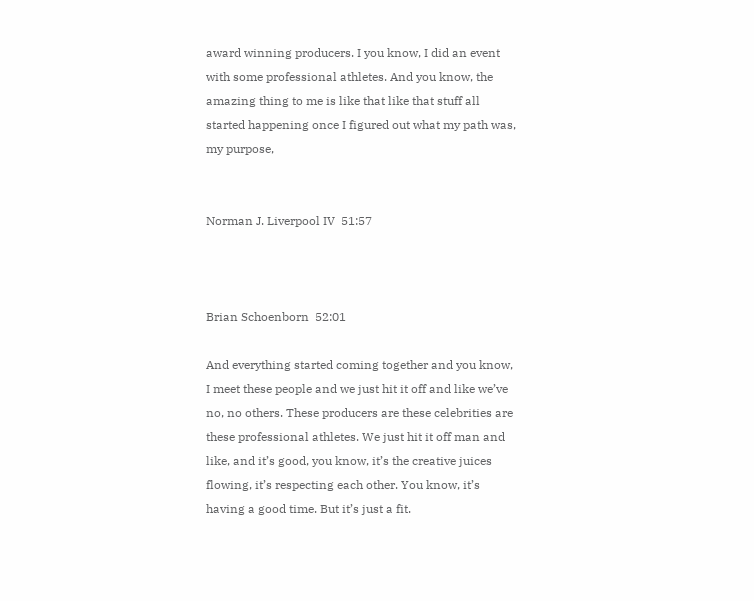award winning producers. I you know, I did an event with some professional athletes. And you know, the amazing thing to me is like that like that stuff all started happening once I figured out what my path was, my purpose,


Norman J. Liverpool IV  51:57



Brian Schoenborn  52:01

And everything started coming together and you know, I meet these people and we just hit it off and like we’ve no, no others. These producers are these celebrities are these professional athletes. We just hit it off man and like, and it’s good, you know, it’s the creative juices flowing, it’s respecting each other. You know, it’s having a good time. But it’s just a fit.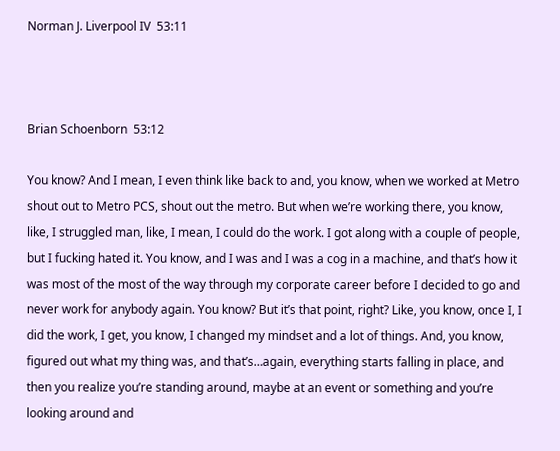Norman J. Liverpool IV  53:11



Brian Schoenborn  53:12

You know? And I mean, I even think like back to and, you know, when we worked at Metro shout out to Metro PCS, shout out the metro. But when we’re working there, you know, like, I struggled man, like, I mean, I could do the work. I got along with a couple of people, but I fucking hated it. You know, and I was and I was a cog in a machine, and that’s how it was most of the most of the way through my corporate career before I decided to go and never work for anybody again. You know? But it’s that point, right? Like, you know, once I, I did the work, I get, you know, I changed my mindset and a lot of things. And, you know, figured out what my thing was, and that’s…again, everything starts falling in place, and then you realize you’re standing around, maybe at an event or something and you’re looking around and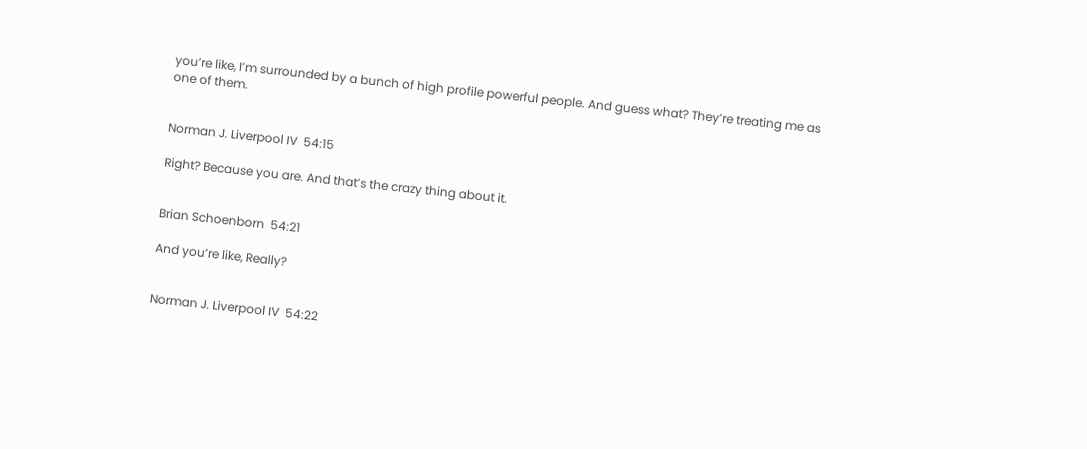you’re like, I’m surrounded by a bunch of high profile powerful people. And guess what? They’re treating me as one of them.


Norman J. Liverpool IV  54:15

Right? Because you are. And that’s the crazy thing about it.


Brian Schoenborn  54:21

And you’re like, Really?


Norman J. Liverpool IV  54:22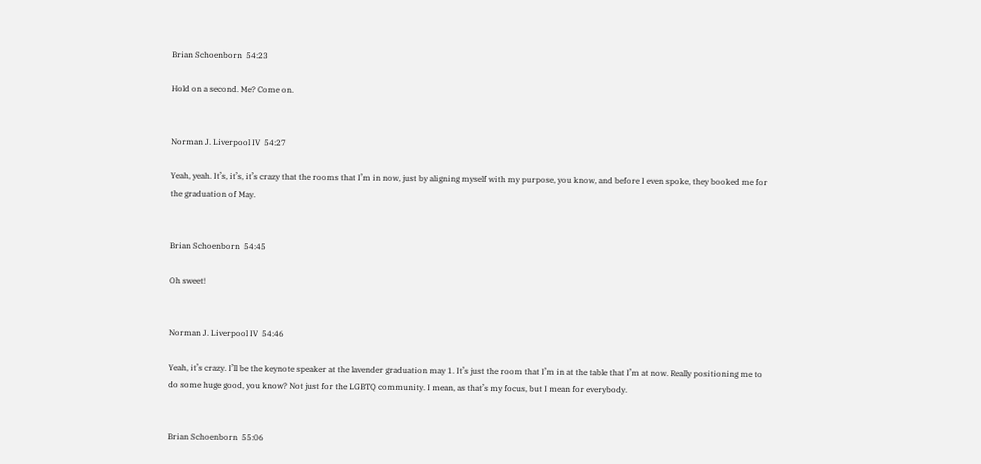Brian Schoenborn  54:23

Hold on a second. Me? Come on.


Norman J. Liverpool IV  54:27

Yeah, yeah. It’s, it’s, it’s crazy that the rooms that I’m in now, just by aligning myself with my purpose, you know, and before I even spoke, they booked me for the graduation of May.


Brian Schoenborn  54:45

Oh sweet!


Norman J. Liverpool IV  54:46

Yeah, it’s crazy. I’ll be the keynote speaker at the lavender graduation may 1. It’s just the room that I’m in at the table that I’m at now. Really positioning me to do some huge good, you know? Not just for the LGBTQ community. I mean, as that’s my focus, but I mean for everybody.


Brian Schoenborn  55:06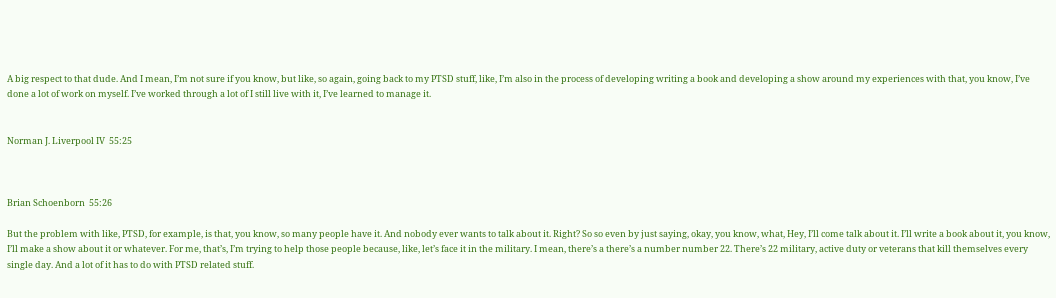A big respect to that dude. And I mean, I’m not sure if you know, but like, so again, going back to my PTSD stuff, like, I’m also in the process of developing writing a book and developing a show around my experiences with that, you know, I’ve done a lot of work on myself. I’ve worked through a lot of I still live with it, I’ve learned to manage it.


Norman J. Liverpool IV  55:25



Brian Schoenborn  55:26

But the problem with like, PTSD, for example, is that, you know, so many people have it. And nobody ever wants to talk about it. Right? So so even by just saying, okay, you know, what, Hey, I’ll come talk about it. I’ll write a book about it, you know, I’ll make a show about it or whatever. For me, that’s, I’m trying to help those people because, like, let’s face it in the military. I mean, there’s a there’s a number number 22. There’s 22 military, active duty or veterans that kill themselves every single day. And a lot of it has to do with PTSD related stuff.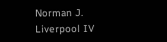Norman J. Liverpool IV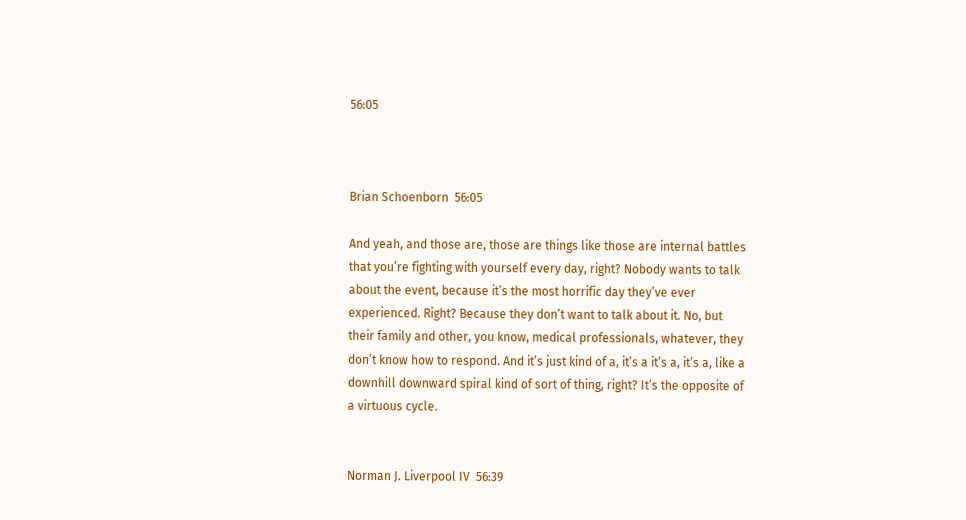56:05



Brian Schoenborn  56:05

And yeah, and those are, those are things like those are internal battles that you’re fighting with yourself every day, right? Nobody wants to talk about the event, because it’s the most horrific day they’ve ever experienced. Right? Because they don’t want to talk about it. No, but their family and other, you know, medical professionals, whatever, they don’t know how to respond. And it’s just kind of a, it’s a it’s a, it’s a, like a downhill downward spiral kind of sort of thing, right? It’s the opposite of a virtuous cycle.


Norman J. Liverpool IV  56:39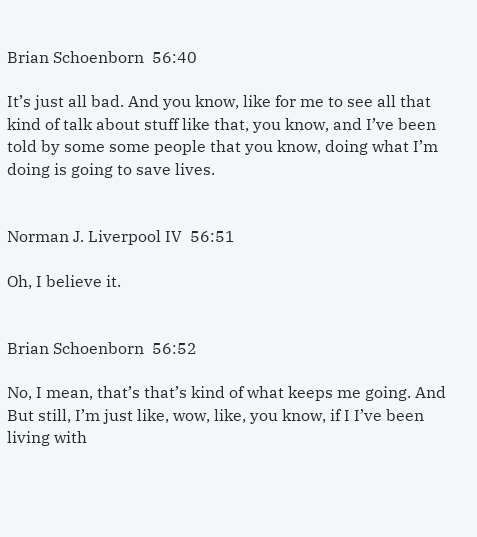Brian Schoenborn  56:40

It’s just all bad. And you know, like for me to see all that kind of talk about stuff like that, you know, and I’ve been told by some some people that you know, doing what I’m doing is going to save lives.


Norman J. Liverpool IV  56:51

Oh, I believe it.


Brian Schoenborn  56:52

No, I mean, that’s that’s kind of what keeps me going. And But still, I’m just like, wow, like, you know, if I I’ve been living with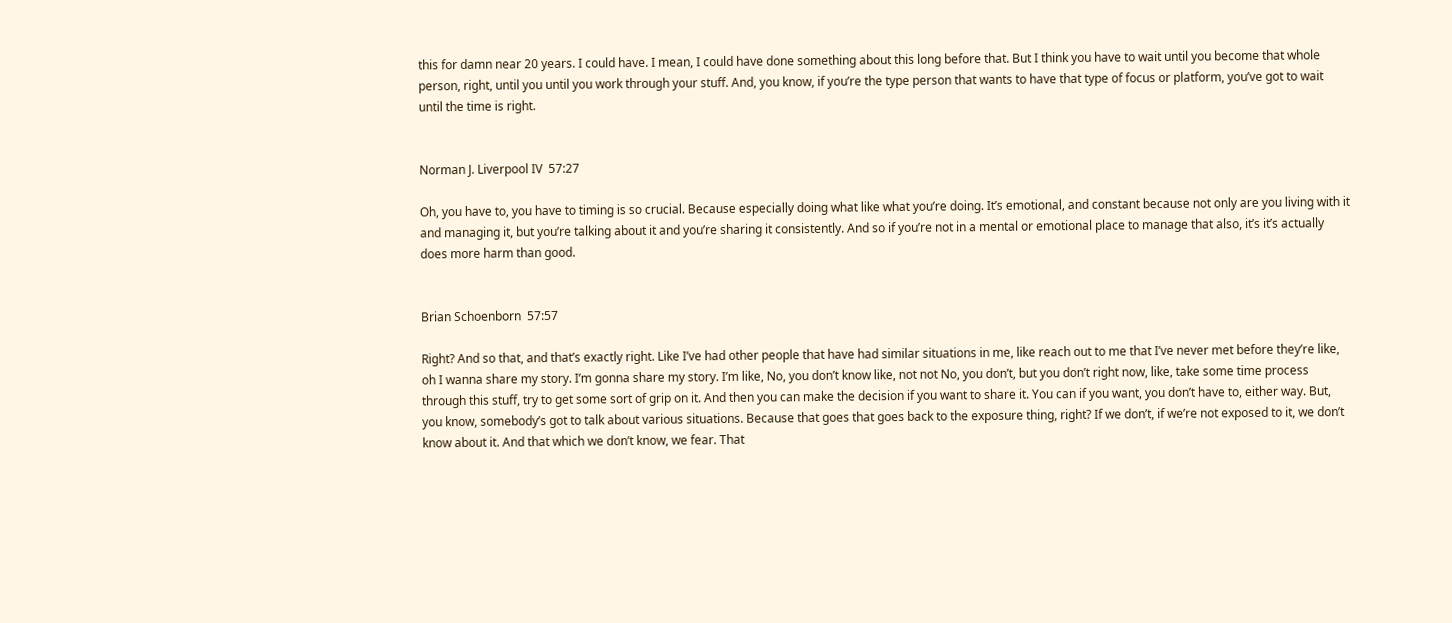this for damn near 20 years. I could have. I mean, I could have done something about this long before that. But I think you have to wait until you become that whole person, right, until you until you work through your stuff. And, you know, if you’re the type person that wants to have that type of focus or platform, you’ve got to wait until the time is right.


Norman J. Liverpool IV  57:27

Oh, you have to, you have to timing is so crucial. Because especially doing what like what you’re doing. It’s emotional, and constant because not only are you living with it and managing it, but you’re talking about it and you’re sharing it consistently. And so if you’re not in a mental or emotional place to manage that also, it’s it’s actually does more harm than good.


Brian Schoenborn  57:57

Right? And so that, and that’s exactly right. Like I’ve had other people that have had similar situations in me, like reach out to me that I’ve never met before they’re like, oh I wanna share my story. I’m gonna share my story. I’m like, No, you don’t know like, not not No, you don’t, but you don’t right now, like, take some time process through this stuff, try to get some sort of grip on it. And then you can make the decision if you want to share it. You can if you want, you don’t have to, either way. But, you know, somebody’s got to talk about various situations. Because that goes that goes back to the exposure thing, right? If we don’t, if we’re not exposed to it, we don’t know about it. And that which we don’t know, we fear. That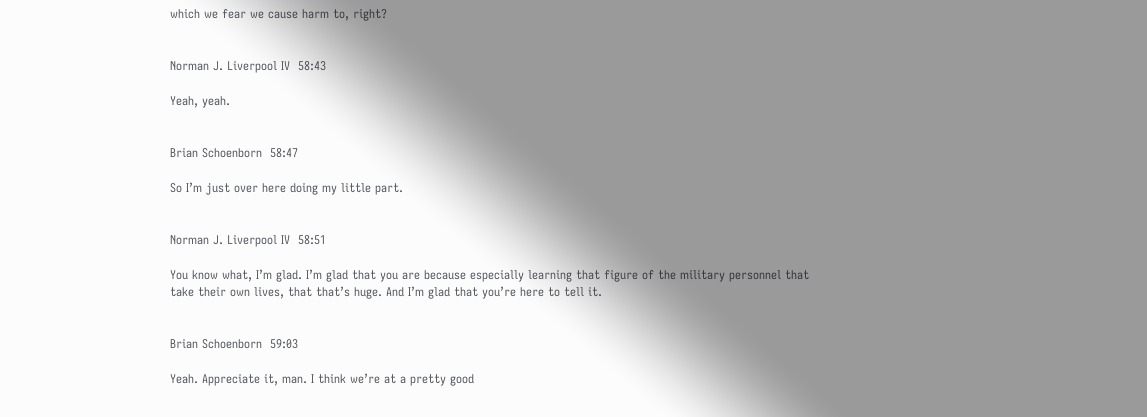which we fear we cause harm to, right?


Norman J. Liverpool IV  58:43

Yeah, yeah.


Brian Schoenborn  58:47

So I’m just over here doing my little part.


Norman J. Liverpool IV  58:51

You know what, I’m glad. I’m glad that you are because especially learning that figure of the military personnel that take their own lives, that that’s huge. And I’m glad that you’re here to tell it.


Brian Schoenborn  59:03

Yeah. Appreciate it, man. I think we’re at a pretty good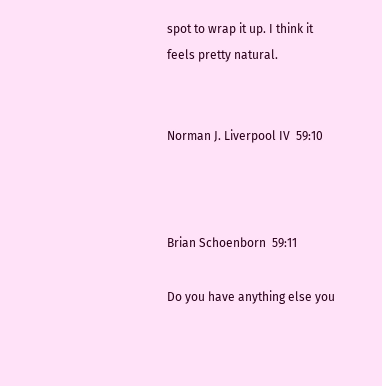spot to wrap it up. I think it feels pretty natural.


Norman J. Liverpool IV  59:10



Brian Schoenborn  59:11

Do you have anything else you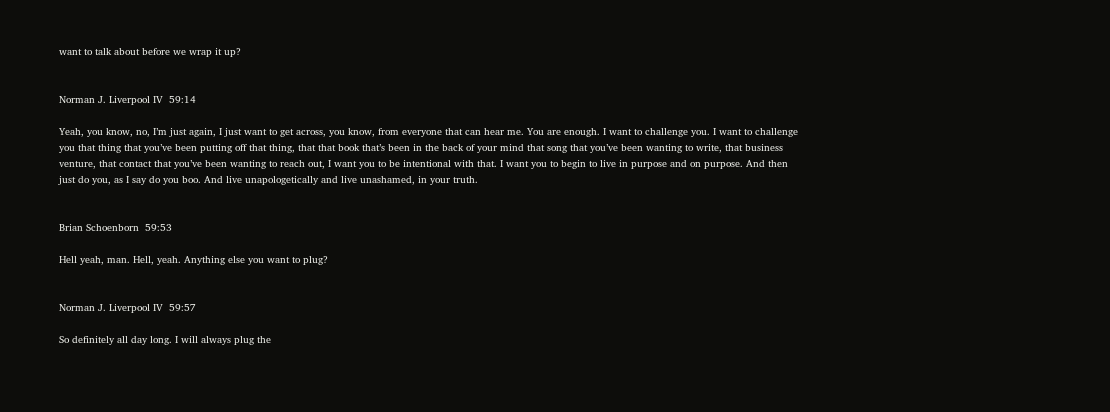want to talk about before we wrap it up?


Norman J. Liverpool IV  59:14

Yeah, you know, no, I’m just again, I just want to get across, you know, from everyone that can hear me. You are enough. I want to challenge you. I want to challenge you that thing that you’ve been putting off that thing, that that book that’s been in the back of your mind that song that you’ve been wanting to write, that business venture, that contact that you’ve been wanting to reach out, I want you to be intentional with that. I want you to begin to live in purpose and on purpose. And then just do you, as I say do you boo. And live unapologetically and live unashamed, in your truth.


Brian Schoenborn  59:53

Hell yeah, man. Hell, yeah. Anything else you want to plug?


Norman J. Liverpool IV  59:57

So definitely all day long. I will always plug the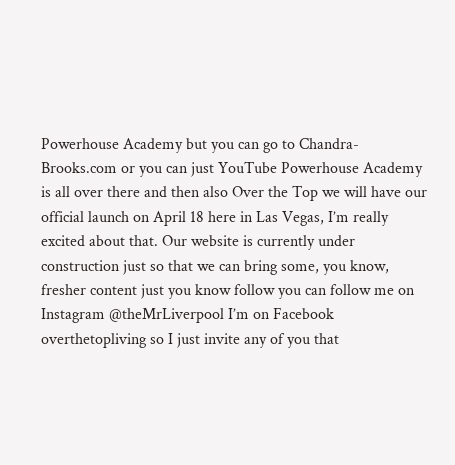Powerhouse Academy but you can go to Chandra-Brooks.com or you can just YouTube Powerhouse Academy is all over there and then also Over the Top we will have our official launch on April 18 here in Las Vegas, I’m really excited about that. Our website is currently under construction just so that we can bring some, you know, fresher content just you know follow you can follow me on Instagram @theMrLiverpool I’m on Facebook overthetopliving so I just invite any of you that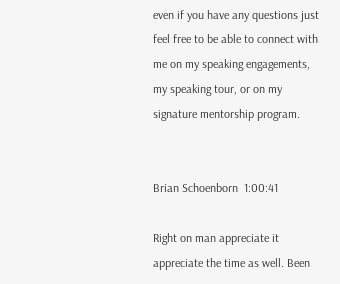even if you have any questions just feel free to be able to connect with me on my speaking engagements, my speaking tour, or on my signature mentorship program.


Brian Schoenborn  1:00:41

Right on man appreciate it appreciate the time as well. Been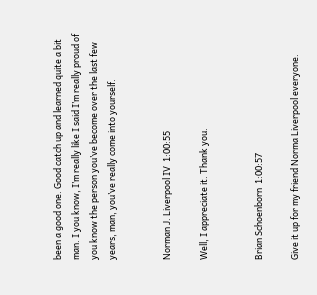been a good one. Good catch up and learned quite a bit man. I you know, I’m really like I said I’m really proud of you know the person you’ve become over the last few years, man, you’ve really come into yourself.


Norman J. Liverpool IV  1:00:55

Well, I appreciate it. Thank you.


Brian Schoenborn  1:00:57

Give it up for my friend Norma Liverpool everyone.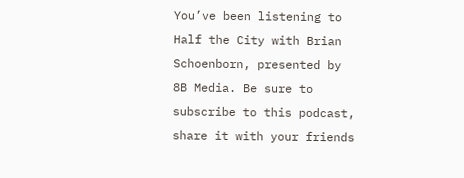You’ve been listening to Half the City with Brian Schoenborn, presented by 8B Media. Be sure to subscribe to this podcast, share it with your friends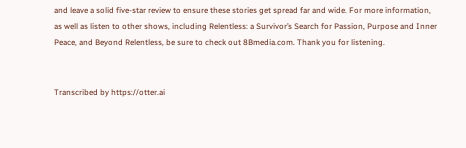and leave a solid five-star review to ensure these stories get spread far and wide. For more information, as well as listen to other shows, including Relentless: a Survivor’s Search for Passion, Purpose and Inner Peace, and Beyond Relentless, be sure to check out 8Bmedia.com. Thank you for listening.


Transcribed by https://otter.ai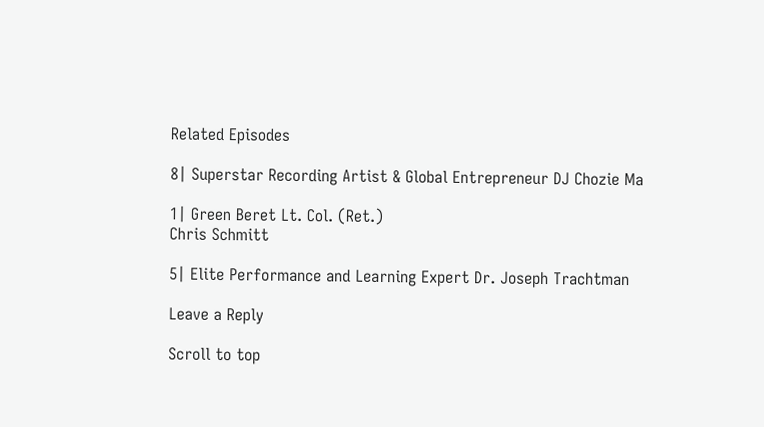Related Episodes

8| Superstar Recording Artist & Global Entrepreneur DJ Chozie Ma

1| Green Beret Lt. Col. (Ret.)
Chris Schmitt

5| Elite Performance and Learning Expert Dr. Joseph Trachtman

Leave a Reply

Scroll to top